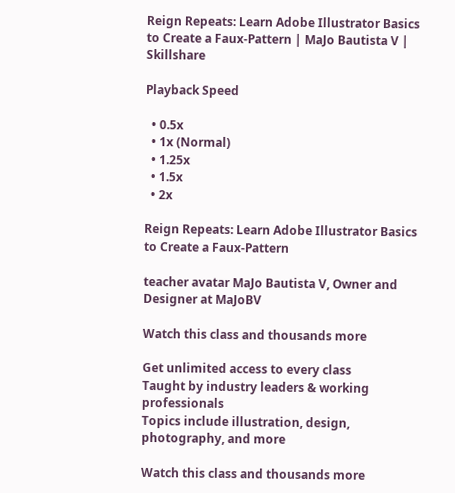Reign Repeats: Learn Adobe Illustrator Basics to Create a Faux-Pattern | MaJo Bautista V | Skillshare

Playback Speed

  • 0.5x
  • 1x (Normal)
  • 1.25x
  • 1.5x
  • 2x

Reign Repeats: Learn Adobe Illustrator Basics to Create a Faux-Pattern

teacher avatar MaJo Bautista V, Owner and Designer at MaJoBV

Watch this class and thousands more

Get unlimited access to every class
Taught by industry leaders & working professionals
Topics include illustration, design, photography, and more

Watch this class and thousands more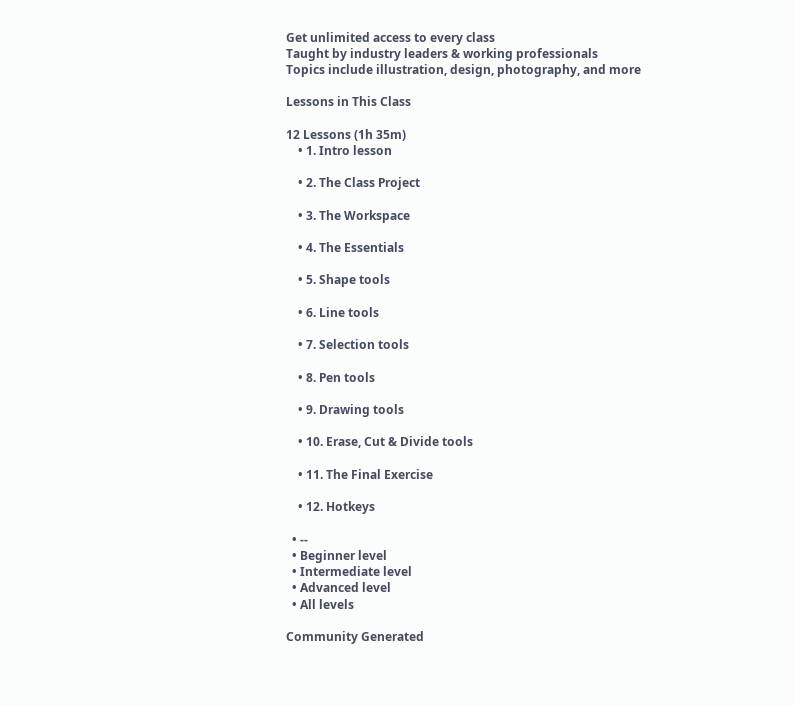Get unlimited access to every class
Taught by industry leaders & working professionals
Topics include illustration, design, photography, and more

Lessons in This Class

12 Lessons (1h 35m)
    • 1. Intro lesson

    • 2. The Class Project

    • 3. The Workspace

    • 4. The Essentials

    • 5. Shape tools

    • 6. Line tools

    • 7. Selection tools

    • 8. Pen tools

    • 9. Drawing tools

    • 10. Erase, Cut & Divide tools

    • 11. The Final Exercise

    • 12. Hotkeys

  • --
  • Beginner level
  • Intermediate level
  • Advanced level
  • All levels

Community Generated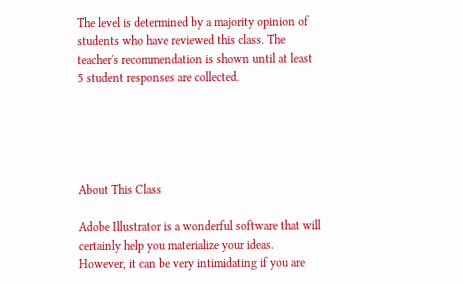The level is determined by a majority opinion of students who have reviewed this class. The teacher's recommendation is shown until at least 5 student responses are collected.





About This Class

Adobe Illustrator is a wonderful software that will certainly help you materialize your ideas. However, it can be very intimidating if you are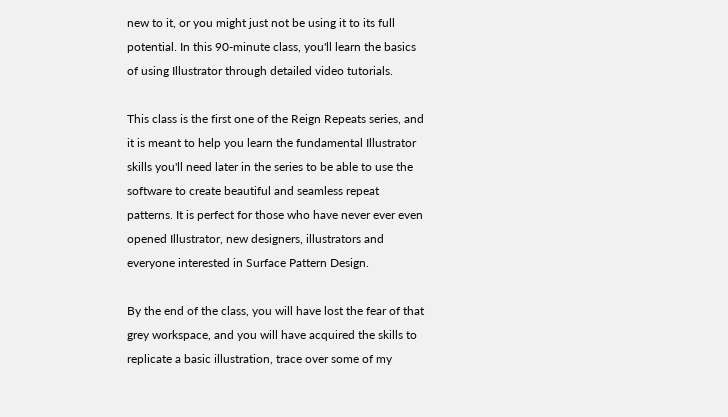new to it, or you might just not be using it to its full potential. In this 90-minute class, you'll learn the basics of using Illustrator through detailed video tutorials.

This class is the first one of the Reign Repeats series, and it is meant to help you learn the fundamental Illustrator skills you'll need later in the series to be able to use the software to create beautiful and seamless repeat patterns. It is perfect for those who have never ever even opened Illustrator, new designers, illustrators and everyone interested in Surface Pattern Design.

By the end of the class, you will have lost the fear of that grey workspace, and you will have acquired the skills to replicate a basic illustration, trace over some of my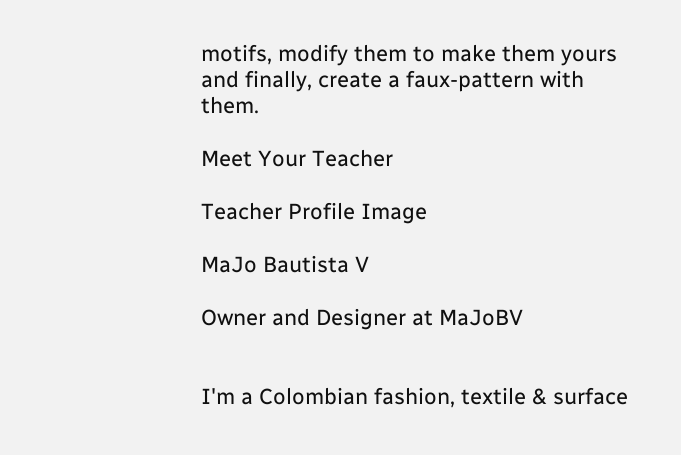motifs, modify them to make them yours and finally, create a faux-pattern with them.

Meet Your Teacher

Teacher Profile Image

MaJo Bautista V

Owner and Designer at MaJoBV


I'm a Colombian fashion, textile & surface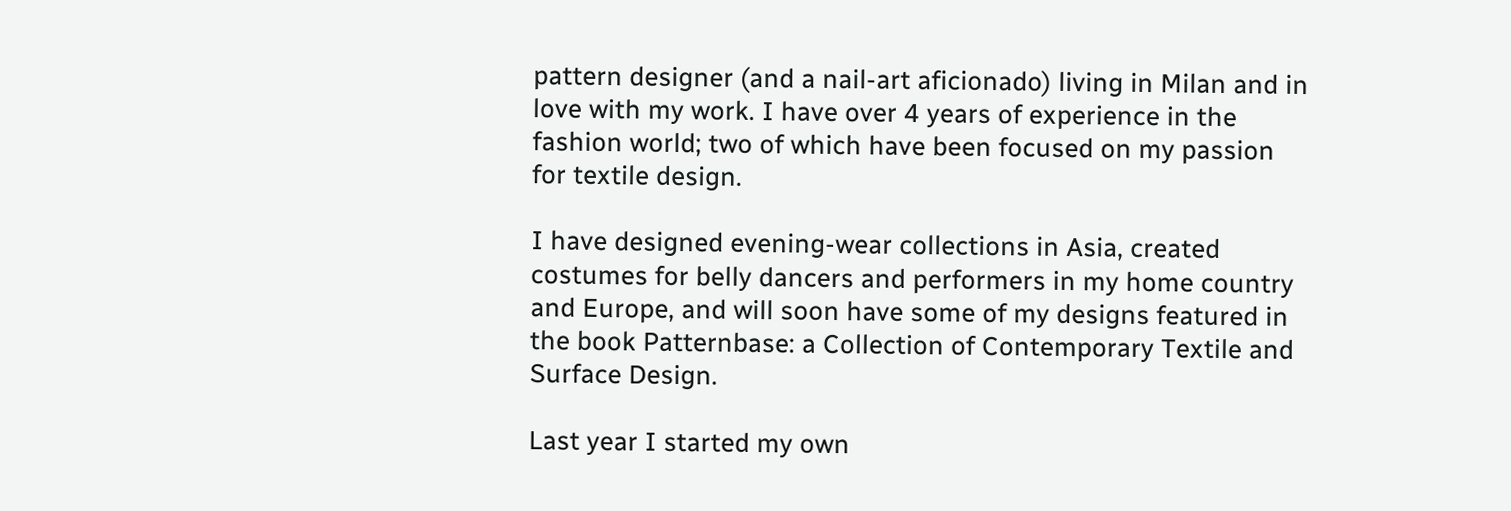pattern designer (and a nail-art aficionado) living in Milan and in love with my work. I have over 4 years of experience in the fashion world; two of which have been focused on my passion for textile design.

I have designed evening-wear collections in Asia, created costumes for belly dancers and performers in my home country and Europe, and will soon have some of my designs featured in the book Patternbase: a Collection of Contemporary Textile and Surface Design.

Last year I started my own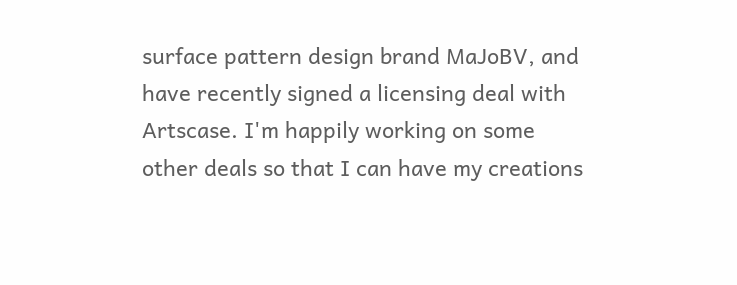surface pattern design brand MaJoBV, and have recently signed a licensing deal with Artscase. I'm happily working on some other deals so that I can have my creations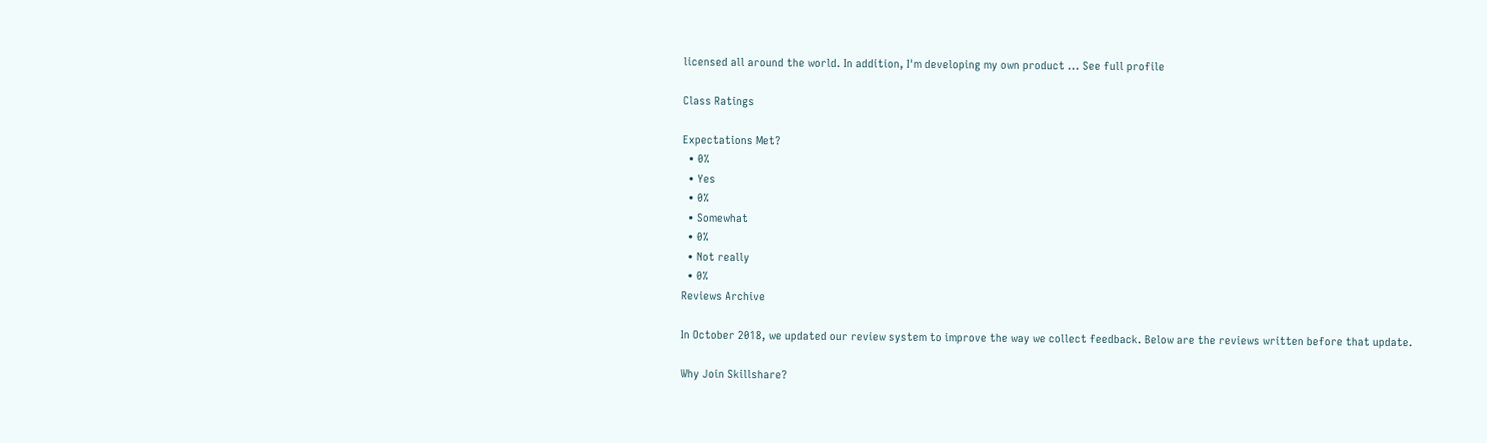licensed all around the world. In addition, I'm developing my own product ... See full profile

Class Ratings

Expectations Met?
  • 0%
  • Yes
  • 0%
  • Somewhat
  • 0%
  • Not really
  • 0%
Reviews Archive

In October 2018, we updated our review system to improve the way we collect feedback. Below are the reviews written before that update.

Why Join Skillshare?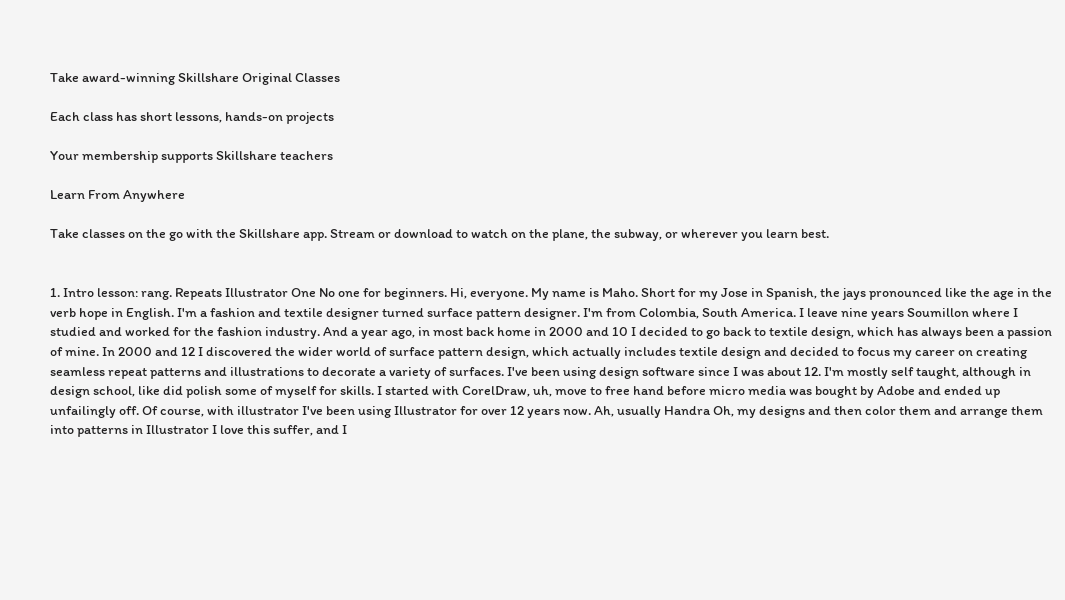Take award-winning Skillshare Original Classes

Each class has short lessons, hands-on projects

Your membership supports Skillshare teachers

Learn From Anywhere

Take classes on the go with the Skillshare app. Stream or download to watch on the plane, the subway, or wherever you learn best.


1. Intro lesson: rang. Repeats Illustrator One No one for beginners. Hi, everyone. My name is Maho. Short for my Jose in Spanish, the jays pronounced like the age in the verb hope in English. I'm a fashion and textile designer turned surface pattern designer. I'm from Colombia, South America. I leave nine years Soumillon where I studied and worked for the fashion industry. And a year ago, in most back home in 2000 and 10 I decided to go back to textile design, which has always been a passion of mine. In 2000 and 12 I discovered the wider world of surface pattern design, which actually includes textile design and decided to focus my career on creating seamless repeat patterns and illustrations to decorate a variety of surfaces. I've been using design software since I was about 12. I'm mostly self taught, although in design school, like did polish some of myself for skills. I started with CorelDraw, uh, move to free hand before micro media was bought by Adobe and ended up unfailingly off. Of course, with illustrator I've been using Illustrator for over 12 years now. Ah, usually Handra Oh, my designs and then color them and arrange them into patterns in Illustrator I love this suffer, and I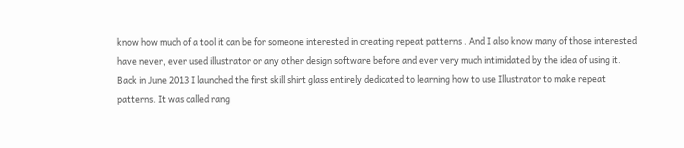know how much of a tool it can be for someone interested in creating repeat patterns . And I also know many of those interested have never, ever used illustrator or any other design software before and ever very much intimidated by the idea of using it. Back in June 2013 I launched the first skill shirt glass entirely dedicated to learning how to use Illustrator to make repeat patterns. It was called rang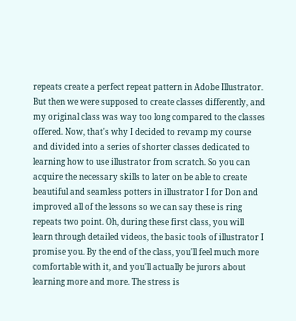repeats create a perfect repeat pattern in Adobe Illustrator. But then we were supposed to create classes differently, and my original class was way too long compared to the classes offered. Now, that's why I decided to revamp my course and divided into a series of shorter classes dedicated to learning how to use illustrator from scratch. So you can acquire the necessary skills to later on be able to create beautiful and seamless potters in illustrator I for Don and improved all of the lessons so we can say these is ring repeats two point. Oh, during these first class, you will learn through detailed videos, the basic tools of illustrator I promise you. By the end of the class, you'll feel much more comfortable with it, and you'll actually be jurors about learning more and more. The stress is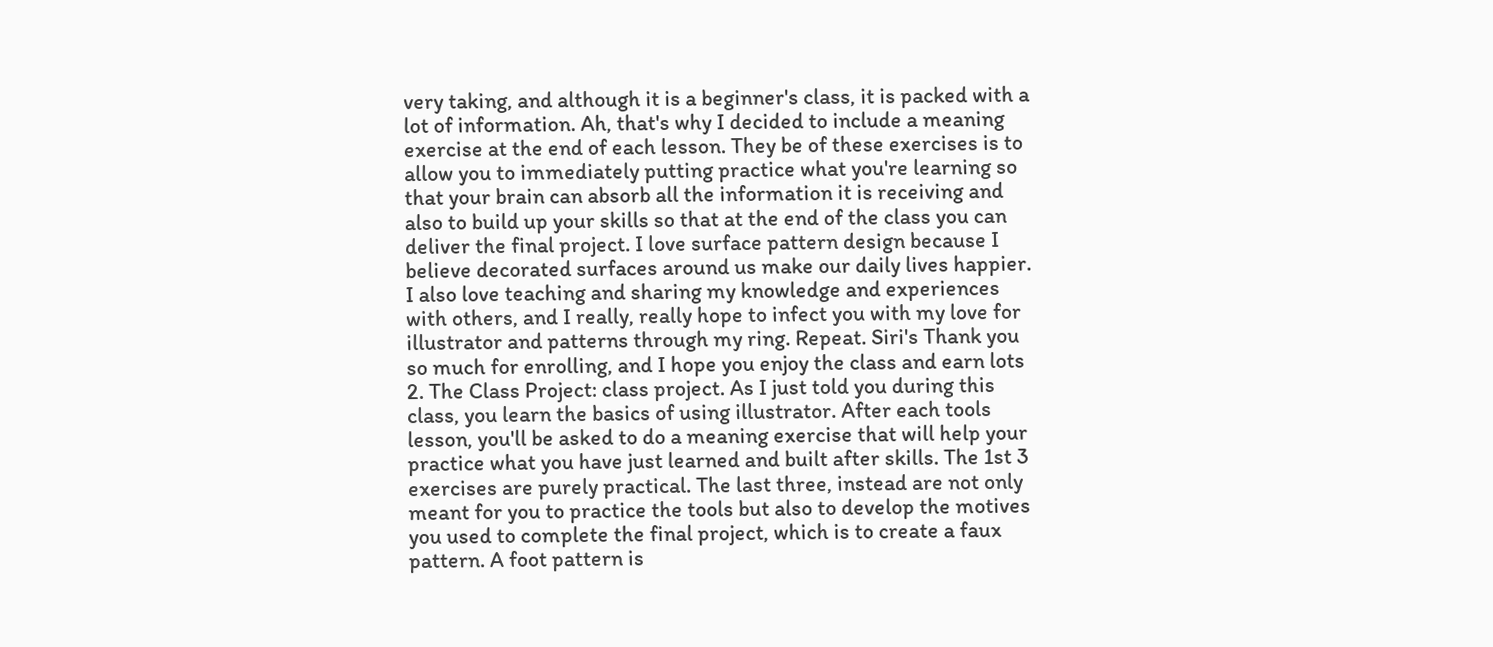very taking, and although it is a beginner's class, it is packed with a lot of information. Ah, that's why I decided to include a meaning exercise at the end of each lesson. They be of these exercises is to allow you to immediately putting practice what you're learning so that your brain can absorb all the information it is receiving and also to build up your skills so that at the end of the class you can deliver the final project. I love surface pattern design because I believe decorated surfaces around us make our daily lives happier. I also love teaching and sharing my knowledge and experiences with others, and I really, really hope to infect you with my love for illustrator and patterns through my ring. Repeat. Siri's Thank you so much for enrolling, and I hope you enjoy the class and earn lots 2. The Class Project: class project. As I just told you during this class, you learn the basics of using illustrator. After each tools lesson, you'll be asked to do a meaning exercise that will help your practice what you have just learned and built after skills. The 1st 3 exercises are purely practical. The last three, instead are not only meant for you to practice the tools but also to develop the motives you used to complete the final project, which is to create a faux pattern. A foot pattern is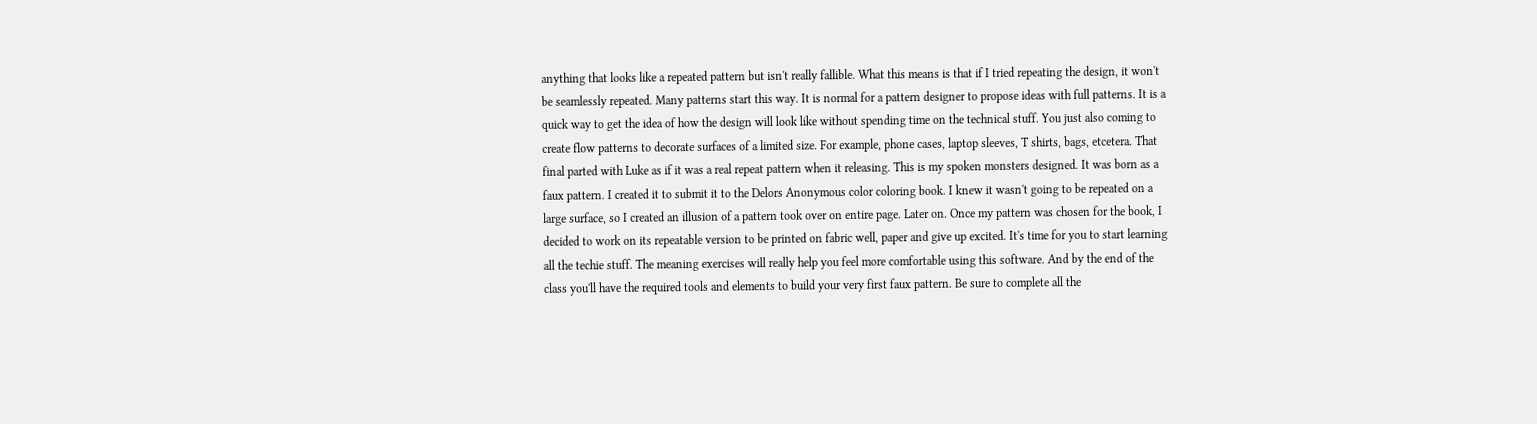anything that looks like a repeated pattern but isn't really fallible. What this means is that if I tried repeating the design, it won't be seamlessly repeated. Many patterns start this way. It is normal for a pattern designer to propose ideas with full patterns. It is a quick way to get the idea of how the design will look like without spending time on the technical stuff. You just also coming to create flow patterns to decorate surfaces of a limited size. For example, phone cases, laptop sleeves, T shirts, bags, etcetera. That final parted with Luke as if it was a real repeat pattern when it releasing. This is my spoken monsters designed. It was born as a faux pattern. I created it to submit it to the Delors Anonymous color coloring book. I knew it wasn't going to be repeated on a large surface, so I created an illusion of a pattern took over on entire page. Later on. Once my pattern was chosen for the book, I decided to work on its repeatable version to be printed on fabric well, paper and give up excited. It's time for you to start learning all the techie stuff. The meaning exercises will really help you feel more comfortable using this software. And by the end of the class you'll have the required tools and elements to build your very first faux pattern. Be sure to complete all the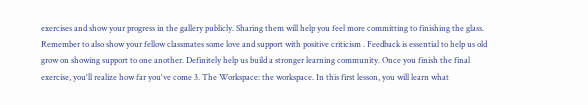exercises and show your progress in the gallery publicly. Sharing them will help you feel more committing to finishing the glass. Remember to also show your fellow classmates some love and support with positive criticism . Feedback is essential to help us old grow on showing support to one another. Definitely help us build a stronger learning community. Once you finish the final exercise, you'll realize how far you've come 3. The Workspace: the workspace. In this first lesson, you will learn what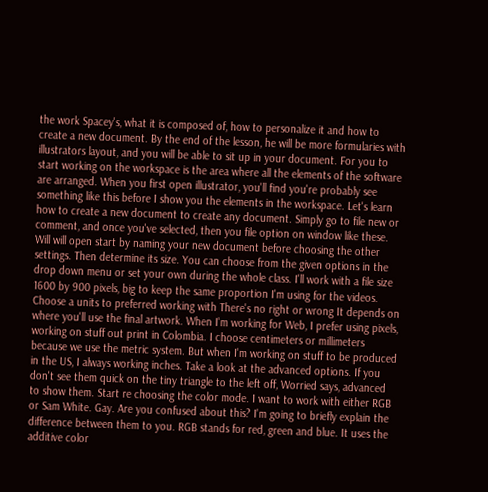the work Spacey's, what it is composed of, how to personalize it and how to create a new document. By the end of the lesson, he will be more formularies with illustrators layout, and you will be able to sit up in your document. For you to start working on the workspace is the area where all the elements of the software are arranged. When you first open illustrator, you'll find you're probably see something like this before I show you the elements in the workspace. Let's learn how to create a new document to create any document. Simply go to file new or comment, and once you've selected, then you file option on window like these. Will will open start by naming your new document before choosing the other settings. Then determine its size. You can choose from the given options in the drop down menu or set your own during the whole class. I'll work with a file size 1600 by 900 pixels, big to keep the same proportion I'm using for the videos. Choose a units to preferred working with There's no right or wrong It depends on where you'll use the final artwork. When I'm working for Web, I prefer using pixels, working on stuff out print in Colombia. I choose centimeters or millimeters because we use the metric system. But when I'm working on stuff to be produced in the US, I always working inches. Take a look at the advanced options. If you don't see them quick on the tiny triangle to the left off, Worried says, advanced to show them. Start re choosing the color mode. I want to work with either RGB or Sam White. Gay. Are you confused about this? I'm going to briefly explain the difference between them to you. RGB stands for red, green and blue. It uses the additive color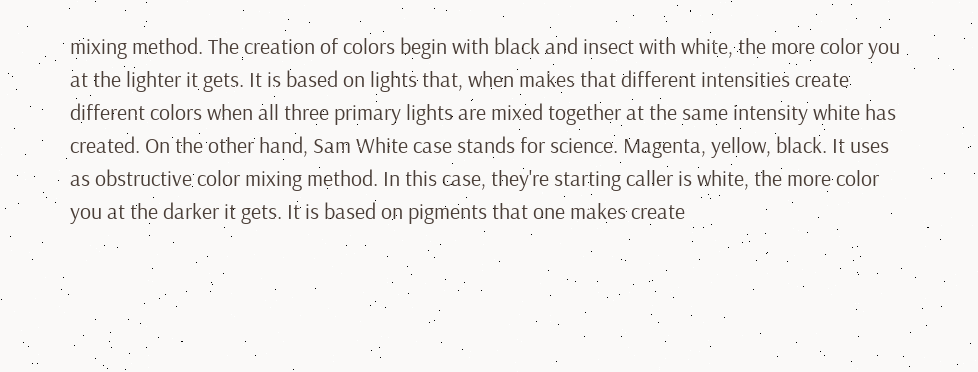mixing method. The creation of colors begin with black and insect with white, the more color you at the lighter it gets. It is based on lights that, when makes that different intensities create different colors when all three primary lights are mixed together at the same intensity white has created. On the other hand, Sam White case stands for science. Magenta, yellow, black. It uses as obstructive color mixing method. In this case, they're starting caller is white, the more color you at the darker it gets. It is based on pigments that one makes create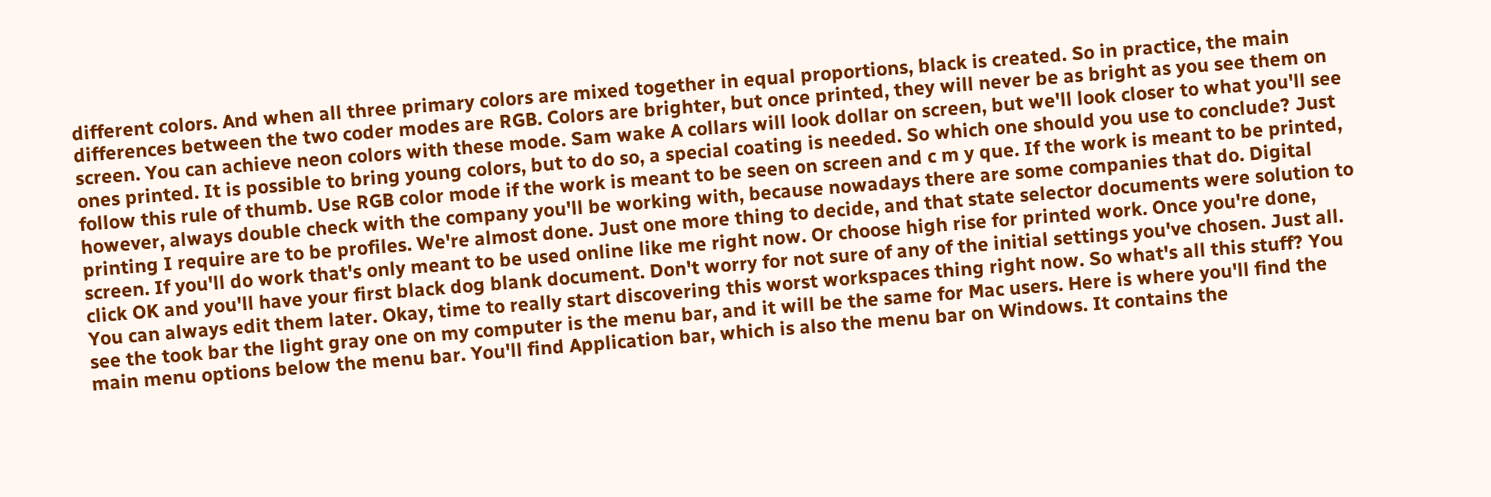different colors. And when all three primary colors are mixed together in equal proportions, black is created. So in practice, the main differences between the two coder modes are RGB. Colors are brighter, but once printed, they will never be as bright as you see them on screen. You can achieve neon colors with these mode. Sam wake A collars will look dollar on screen, but we'll look closer to what you'll see ones printed. It is possible to bring young colors, but to do so, a special coating is needed. So which one should you use to conclude? Just follow this rule of thumb. Use RGB color mode if the work is meant to be seen on screen and c m y que. If the work is meant to be printed, however, always double check with the company you'll be working with, because nowadays there are some companies that do. Digital printing I require are to be profiles. We're almost done. Just one more thing to decide, and that state selector documents were solution to screen. If you'll do work that's only meant to be used online like me right now. Or choose high rise for printed work. Once you're done, click OK and you'll have your first black dog blank document. Don't worry for not sure of any of the initial settings you've chosen. Just all. You can always edit them later. Okay, time to really start discovering this worst workspaces thing right now. So what's all this stuff? You see the took bar the light gray one on my computer is the menu bar, and it will be the same for Mac users. Here is where you'll find the main menu options below the menu bar. You'll find Application bar, which is also the menu bar on Windows. It contains the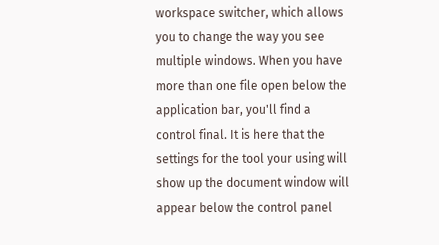workspace switcher, which allows you to change the way you see multiple windows. When you have more than one file open below the application bar, you'll find a control final. It is here that the settings for the tool your using will show up the document window will appear below the control panel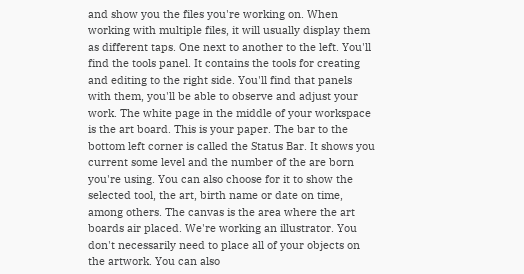and show you the files you're working on. When working with multiple files, it will usually display them as different taps. One next to another to the left. You'll find the tools panel. It contains the tools for creating and editing to the right side. You'll find that panels with them, you'll be able to observe and adjust your work. The white page in the middle of your workspace is the art board. This is your paper. The bar to the bottom left corner is called the Status Bar. It shows you current some level and the number of the are born you're using. You can also choose for it to show the selected tool, the art, birth name or date on time, among others. The canvas is the area where the art boards air placed. We're working an illustrator. You don't necessarily need to place all of your objects on the artwork. You can also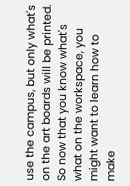use the campus, but only what's on the art boards will be printed. So now that you know what's what on the workspace, you might want to learn how to make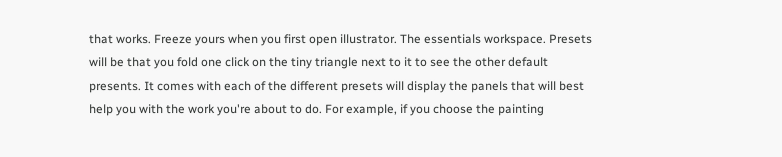that works. Freeze yours when you first open illustrator. The essentials workspace. Presets will be that you fold one click on the tiny triangle next to it to see the other default presents. It comes with each of the different presets will display the panels that will best help you with the work you're about to do. For example, if you choose the painting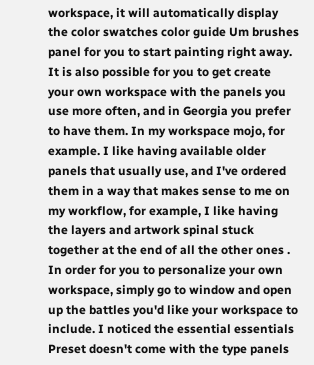workspace, it will automatically display the color swatches color guide Um brushes panel for you to start painting right away. It is also possible for you to get create your own workspace with the panels you use more often, and in Georgia you prefer to have them. In my workspace mojo, for example. I like having available older panels that usually use, and I've ordered them in a way that makes sense to me on my workflow, for example, I like having the layers and artwork spinal stuck together at the end of all the other ones . In order for you to personalize your own workspace, simply go to window and open up the battles you'd like your workspace to include. I noticed the essential essentials Preset doesn't come with the type panels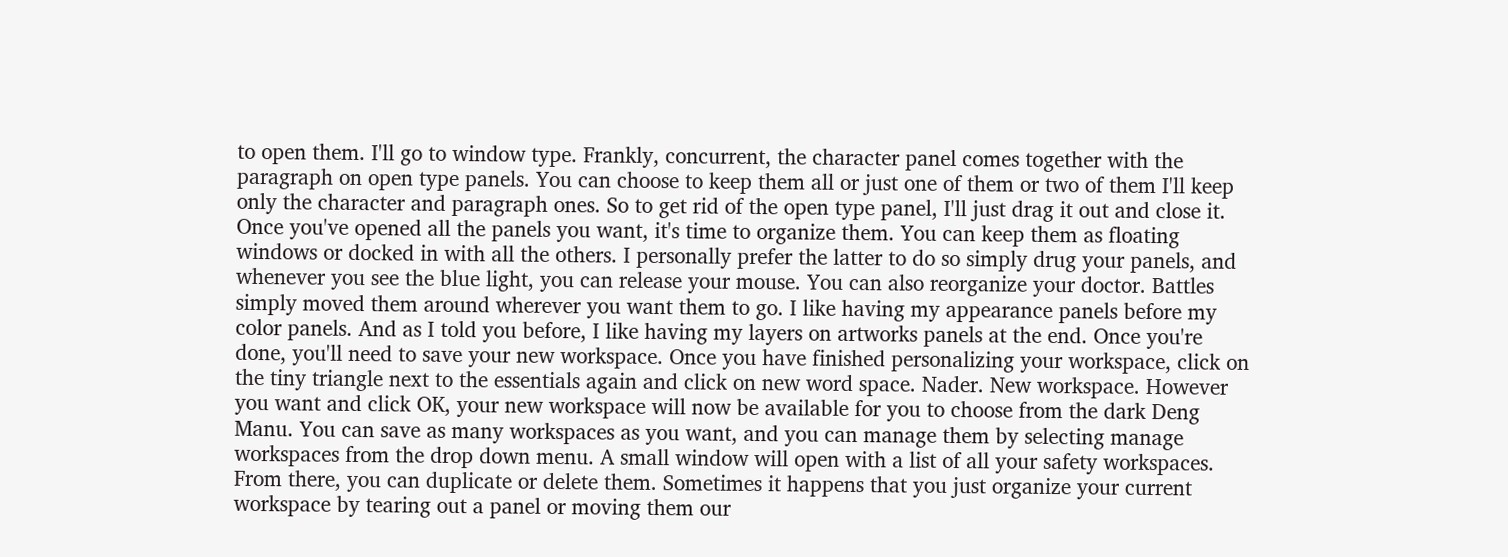to open them. I'll go to window type. Frankly, concurrent, the character panel comes together with the paragraph on open type panels. You can choose to keep them all or just one of them or two of them I'll keep only the character and paragraph ones. So to get rid of the open type panel, I'll just drag it out and close it. Once you've opened all the panels you want, it's time to organize them. You can keep them as floating windows or docked in with all the others. I personally prefer the latter to do so simply drug your panels, and whenever you see the blue light, you can release your mouse. You can also reorganize your doctor. Battles simply moved them around wherever you want them to go. I like having my appearance panels before my color panels. And as I told you before, I like having my layers on artworks panels at the end. Once you're done, you'll need to save your new workspace. Once you have finished personalizing your workspace, click on the tiny triangle next to the essentials again and click on new word space. Nader. New workspace. However you want and click OK, your new workspace will now be available for you to choose from the dark Deng Manu. You can save as many workspaces as you want, and you can manage them by selecting manage workspaces from the drop down menu. A small window will open with a list of all your safety workspaces. From there, you can duplicate or delete them. Sometimes it happens that you just organize your current workspace by tearing out a panel or moving them our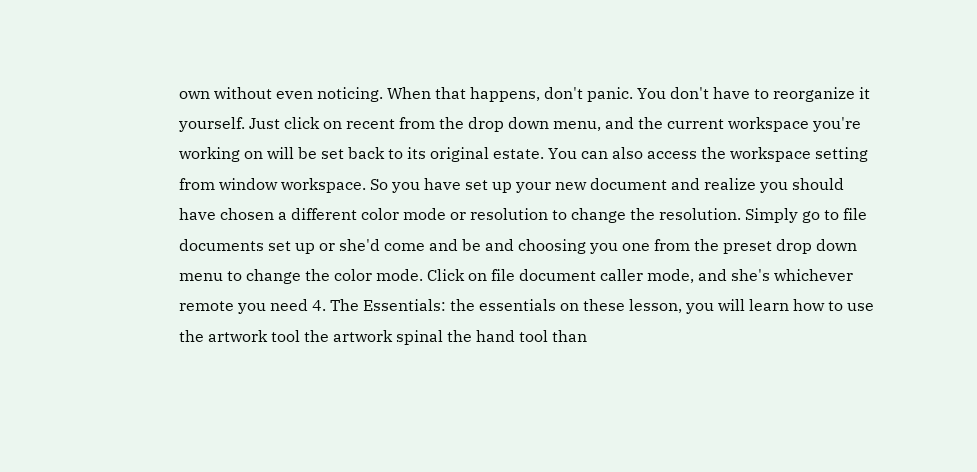own without even noticing. When that happens, don't panic. You don't have to reorganize it yourself. Just click on recent from the drop down menu, and the current workspace you're working on will be set back to its original estate. You can also access the workspace setting from window workspace. So you have set up your new document and realize you should have chosen a different color mode or resolution to change the resolution. Simply go to file documents set up or she'd come and be and choosing you one from the preset drop down menu to change the color mode. Click on file document caller mode, and she's whichever remote you need 4. The Essentials: the essentials on these lesson, you will learn how to use the artwork tool the artwork spinal the hand tool than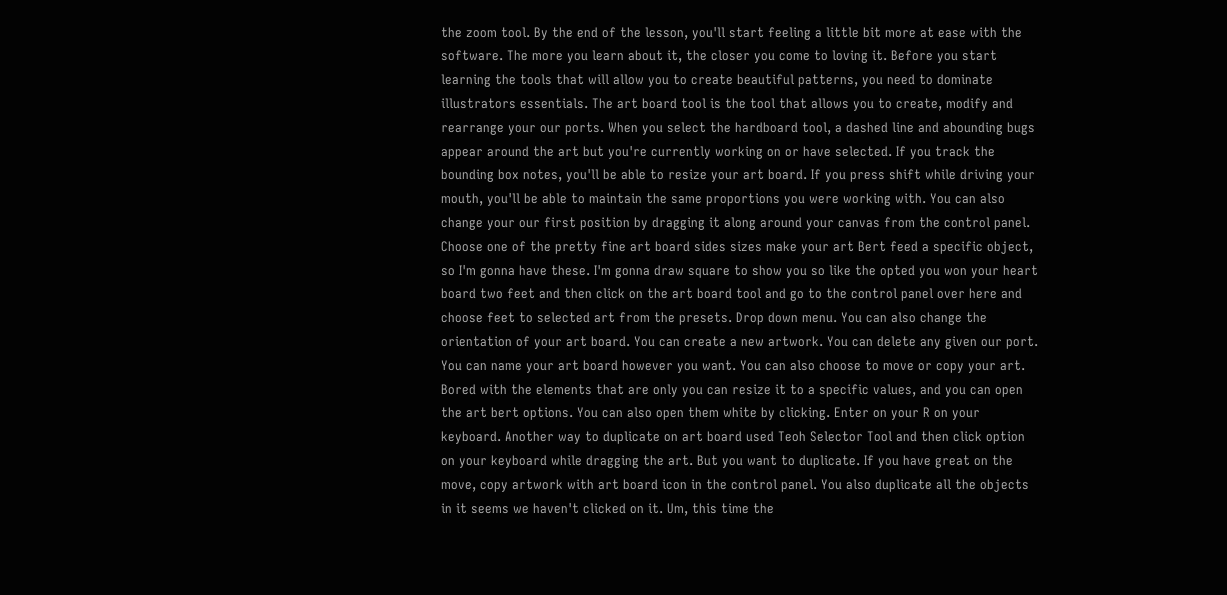the zoom tool. By the end of the lesson, you'll start feeling a little bit more at ease with the software. The more you learn about it, the closer you come to loving it. Before you start learning the tools that will allow you to create beautiful patterns, you need to dominate illustrators essentials. The art board tool is the tool that allows you to create, modify and rearrange your our ports. When you select the hardboard tool, a dashed line and abounding bugs appear around the art but you're currently working on or have selected. If you track the bounding box notes, you'll be able to resize your art board. If you press shift while driving your mouth, you'll be able to maintain the same proportions you were working with. You can also change your our first position by dragging it along around your canvas from the control panel. Choose one of the pretty fine art board sides sizes make your art Bert feed a specific object, so I'm gonna have these. I'm gonna draw square to show you so like the opted you won your heart board two feet and then click on the art board tool and go to the control panel over here and choose feet to selected art from the presets. Drop down menu. You can also change the orientation of your art board. You can create a new artwork. You can delete any given our port. You can name your art board however you want. You can also choose to move or copy your art. Bored with the elements that are only you can resize it to a specific values, and you can open the art bert options. You can also open them white by clicking. Enter on your R on your keyboard. Another way to duplicate on art board used Teoh Selector Tool and then click option on your keyboard while dragging the art. But you want to duplicate. If you have great on the move, copy artwork with art board icon in the control panel. You also duplicate all the objects in it seems we haven't clicked on it. Um, this time the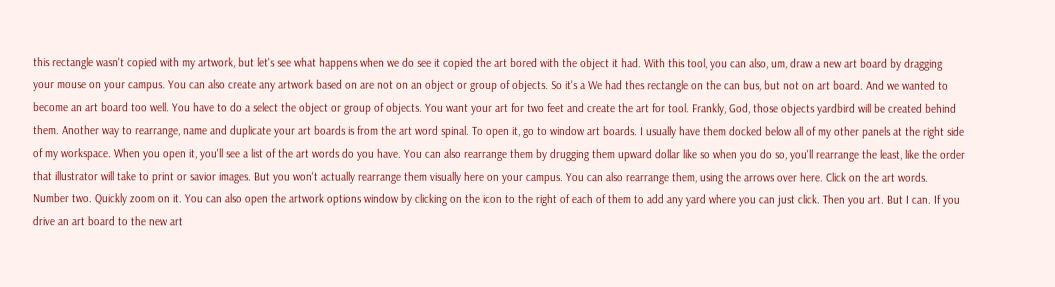this rectangle wasn't copied with my artwork, but let's see what happens when we do see it copied the art bored with the object it had. With this tool, you can also, um, draw a new art board by dragging your mouse on your campus. You can also create any artwork based on are not on an object or group of objects. So it's a We had thes rectangle on the can bus, but not on art board. And we wanted to become an art board too well. You have to do a select the object or group of objects. You want your art for two feet and create the art for tool. Frankly, God, those objects yardbird will be created behind them. Another way to rearrange, name and duplicate your art boards is from the art word spinal. To open it, go to window art boards. I usually have them docked below all of my other panels at the right side of my workspace. When you open it, you'll see a list of the art words do you have. You can also rearrange them by drugging them upward dollar like so when you do so, you'll rearrange the least, like the order that illustrator will take to print or savior images. But you won't actually rearrange them visually here on your campus. You can also rearrange them, using the arrows over here. Click on the art words. Number two. Quickly zoom on it. You can also open the artwork options window by clicking on the icon to the right of each of them to add any yard where you can just click. Then you art. But I can. If you drive an art board to the new art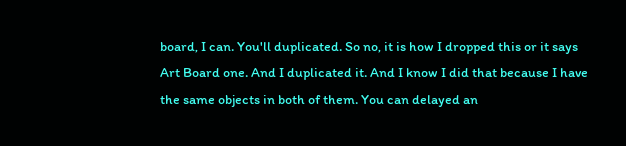board, I can. You'll duplicated. So no, it is how I dropped this or it says Art Board one. And I duplicated it. And I know I did that because I have the same objects in both of them. You can delayed an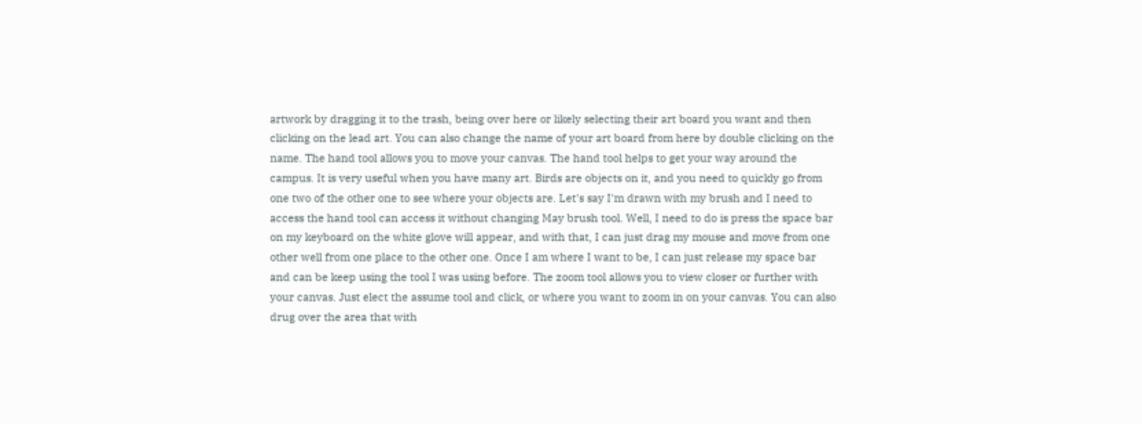artwork by dragging it to the trash, being over here or likely selecting their art board you want and then clicking on the lead art. You can also change the name of your art board from here by double clicking on the name. The hand tool allows you to move your canvas. The hand tool helps to get your way around the campus. It is very useful when you have many art. Birds are objects on it, and you need to quickly go from one two of the other one to see where your objects are. Let's say I'm drawn with my brush and I need to access the hand tool can access it without changing May brush tool. Well, I need to do is press the space bar on my keyboard on the white glove will appear, and with that, I can just drag my mouse and move from one other well from one place to the other one. Once I am where I want to be, I can just release my space bar and can be keep using the tool I was using before. The zoom tool allows you to view closer or further with your canvas. Just elect the assume tool and click, or where you want to zoom in on your canvas. You can also drug over the area that with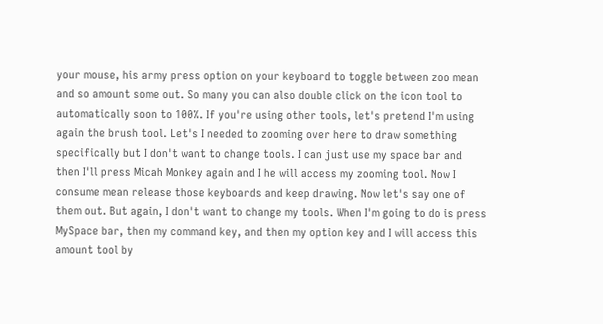your mouse, his army press option on your keyboard to toggle between zoo mean and so amount some out. So many you can also double click on the icon tool to automatically soon to 100%. If you're using other tools, let's pretend I'm using again the brush tool. Let's I needed to zooming over here to draw something specifically but I don't want to change tools. I can just use my space bar and then I'll press Micah Monkey again and I he will access my zooming tool. Now I consume mean release those keyboards and keep drawing. Now let's say one of them out. But again, I don't want to change my tools. When I'm going to do is press MySpace bar, then my command key, and then my option key and I will access this amount tool by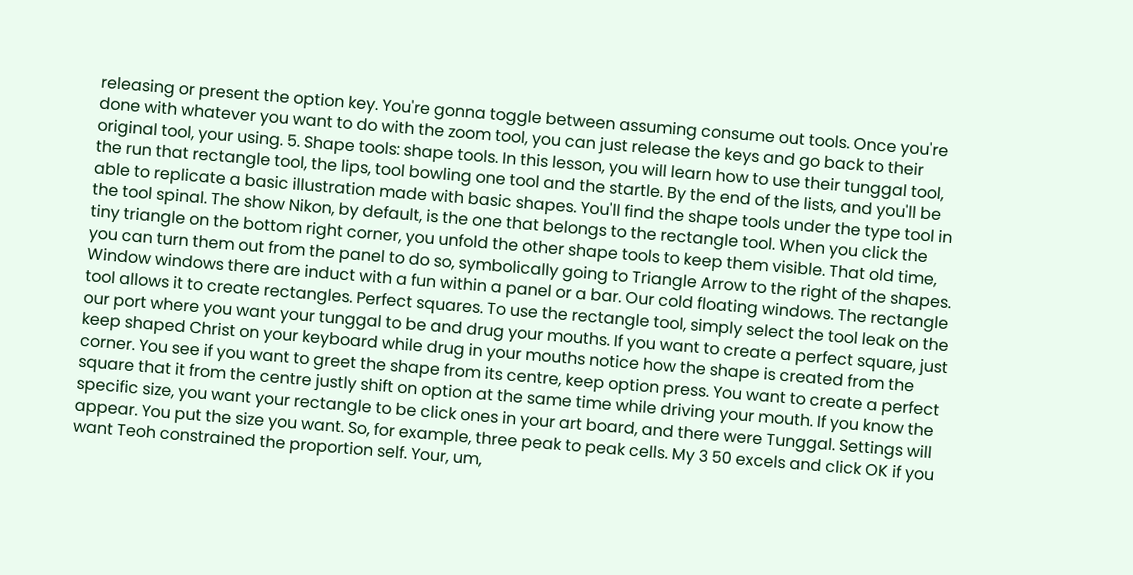releasing or present the option key. You're gonna toggle between assuming consume out tools. Once you're done with whatever you want to do with the zoom tool, you can just release the keys and go back to their original tool, your using. 5. Shape tools: shape tools. In this lesson, you will learn how to use their tunggal tool, the run that rectangle tool, the lips, tool bowling one tool and the startle. By the end of the lists, and you'll be able to replicate a basic illustration made with basic shapes. You'll find the shape tools under the type tool in the tool spinal. The show Nikon, by default, is the one that belongs to the rectangle tool. When you click the tiny triangle on the bottom right corner, you unfold the other shape tools to keep them visible. That old time, you can turn them out from the panel to do so, symbolically going to Triangle Arrow to the right of the shapes. Window windows there are induct with a fun within a panel or a bar. Our cold floating windows. The rectangle tool allows it to create rectangles. Perfect squares. To use the rectangle tool, simply select the tool leak on the our port where you want your tunggal to be and drug your mouths. If you want to create a perfect square, just keep shaped Christ on your keyboard while drug in your mouths notice how the shape is created from the corner. You see if you want to greet the shape from its centre, keep option press. You want to create a perfect square that it from the centre justly shift on option at the same time while driving your mouth. If you know the specific size, you want your rectangle to be click ones in your art board, and there were Tunggal. Settings will appear. You put the size you want. So, for example, three peak to peak cells. My 3 50 excels and click OK if you want Teoh constrained the proportion self. Your, um,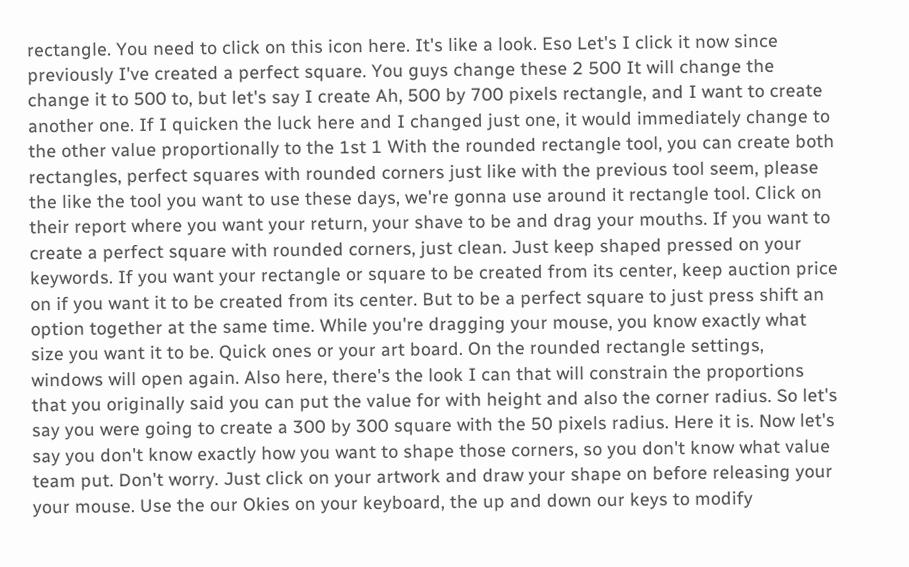rectangle. You need to click on this icon here. It's like a look. Eso Let's I click it now since previously I've created a perfect square. You guys change these 2 500 It will change the change it to 500 to, but let's say I create Ah, 500 by 700 pixels rectangle, and I want to create another one. If I quicken the luck here and I changed just one, it would immediately change to the other value proportionally to the 1st 1 With the rounded rectangle tool, you can create both rectangles, perfect squares with rounded corners just like with the previous tool seem, please the like the tool you want to use these days, we're gonna use around it rectangle tool. Click on their report where you want your return, your shave to be and drag your mouths. If you want to create a perfect square with rounded corners, just clean. Just keep shaped pressed on your keywords. If you want your rectangle or square to be created from its center, keep auction price on if you want it to be created from its center. But to be a perfect square to just press shift an option together at the same time. While you're dragging your mouse, you know exactly what size you want it to be. Quick ones or your art board. On the rounded rectangle settings, windows will open again. Also here, there's the look I can that will constrain the proportions that you originally said you can put the value for with height and also the corner radius. So let's say you were going to create a 300 by 300 square with the 50 pixels radius. Here it is. Now let's say you don't know exactly how you want to shape those corners, so you don't know what value team put. Don't worry. Just click on your artwork and draw your shape on before releasing your your mouse. Use the our Okies on your keyboard, the up and down our keys to modify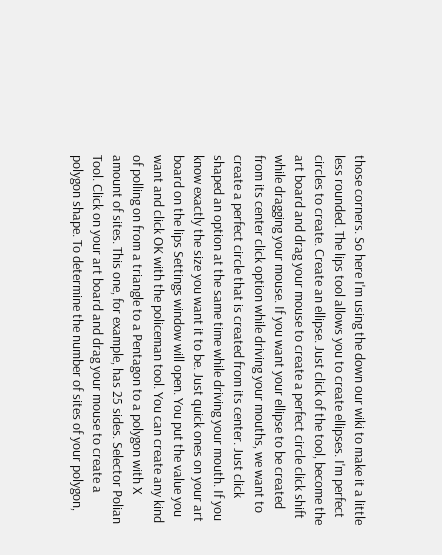those corners. So here I'm using the down our wiki to make it a little less rounded. The lips tool allows you to create ellipses. I'm perfect circles to create. Create an ellipse. Just click of the tool, become the art board and drag your mouse to create a perfect circle click shift while dragging your mouse. If you want your ellipse to be created from its center click option while driving your mouths, we want to create a perfect circle that is created from its center. Just click shaped an option at the same time while driving your mouth. If you know exactly the size you want it to be. Just quick ones on your art board on the lips Settings window will open. You put the value you want and click OK with the policeman tool. You can create any kind of polling on from a triangle to a Pentagon to a polygon with X amount of sites. This one, for example, has 25 sides. Selector Polian Tool. Click on your art board and drag your mouse to create a polygon shape. To determine the number of sites of your polygon,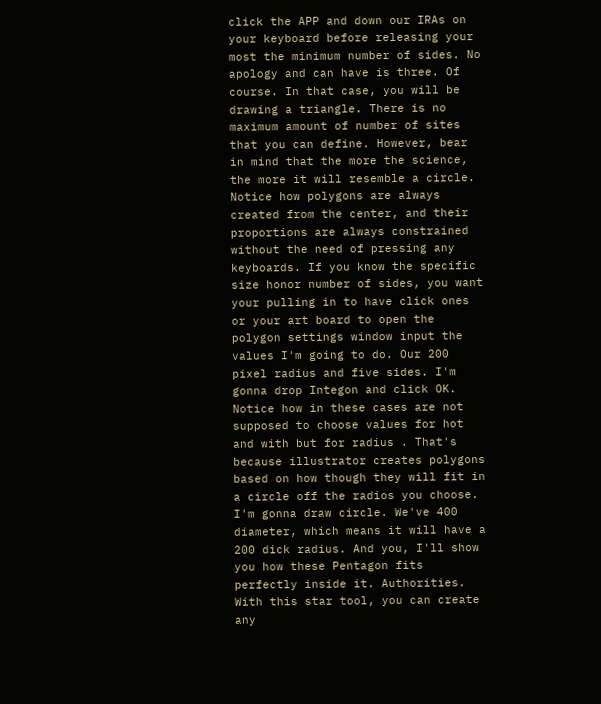click the APP and down our IRAs on your keyboard before releasing your most the minimum number of sides. No apology and can have is three. Of course. In that case, you will be drawing a triangle. There is no maximum amount of number of sites that you can define. However, bear in mind that the more the science, the more it will resemble a circle. Notice how polygons are always created from the center, and their proportions are always constrained without the need of pressing any keyboards. If you know the specific size honor number of sides, you want your pulling in to have click ones or your art board to open the polygon settings window input the values I'm going to do. Our 200 pixel radius and five sides. I'm gonna drop Integon and click OK. Notice how in these cases are not supposed to choose values for hot and with but for radius . That's because illustrator creates polygons based on how though they will fit in a circle off the radios you choose. I'm gonna draw circle. We've 400 diameter, which means it will have a 200 dick radius. And you, I'll show you how these Pentagon fits perfectly inside it. Authorities. With this star tool, you can create any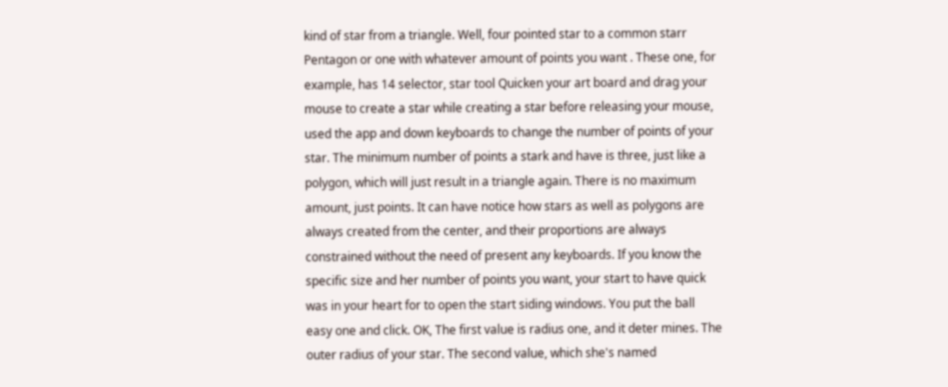kind of star from a triangle. Well, four pointed star to a common starr Pentagon or one with whatever amount of points you want . These one, for example, has 14 selector, star tool Quicken your art board and drag your mouse to create a star while creating a star before releasing your mouse, used the app and down keyboards to change the number of points of your star. The minimum number of points a stark and have is three, just like a polygon, which will just result in a triangle again. There is no maximum amount, just points. It can have notice how stars as well as polygons are always created from the center, and their proportions are always constrained without the need of present any keyboards. If you know the specific size and her number of points you want, your start to have quick was in your heart for to open the start siding windows. You put the ball easy one and click. OK, The first value is radius one, and it deter mines. The outer radius of your star. The second value, which she's named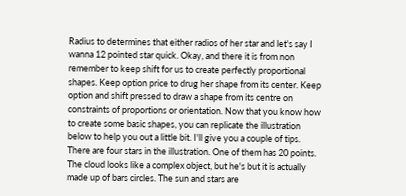Radius to determines that either radios of her star and let's say I wanna 12 pointed star quick. Okay, and there it is from non remember to keep shift for us to create perfectly proportional shapes. Keep option price to drug her shape from its center. Keep option and shift pressed to draw a shape from its centre on constraints of proportions or orientation. Now that you know how to create some basic shapes, you can replicate the illustration below to help you out a little bit. I'll give you a couple of tips. There are four stars in the illustration. One of them has 20 points. The cloud looks like a complex object, but he's but it is actually made up of bars circles. The sun and stars are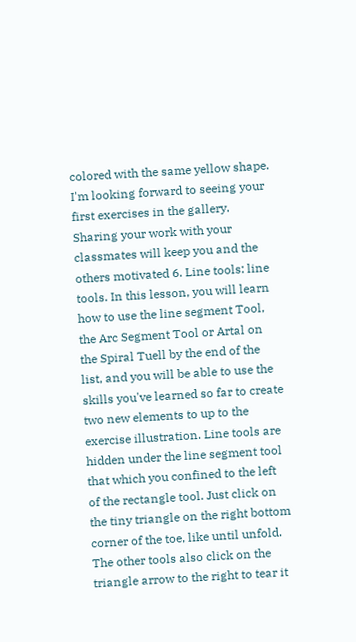colored with the same yellow shape. I'm looking forward to seeing your first exercises in the gallery. Sharing your work with your classmates will keep you and the others motivated 6. Line tools: line tools. In this lesson, you will learn how to use the line segment Tool, the Arc Segment Tool or Artal on the Spiral Tuell by the end of the list, and you will be able to use the skills you've learned so far to create two new elements to up to the exercise illustration. Line tools are hidden under the line segment tool that which you confined to the left of the rectangle tool. Just click on the tiny triangle on the right bottom corner of the toe, like until unfold. The other tools also click on the triangle arrow to the right to tear it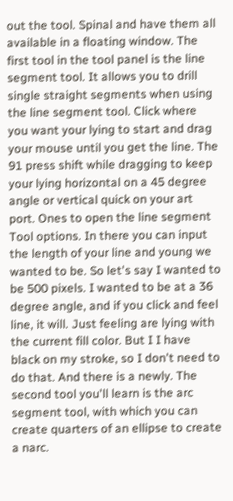out the tool. Spinal and have them all available in a floating window. The first tool in the tool panel is the line segment tool. It allows you to drill single straight segments when using the line segment tool. Click where you want your lying to start and drag your mouse until you get the line. The 91 press shift while dragging to keep your lying horizontal on a 45 degree angle or vertical quick on your art port. Ones to open the line segment Tool options. In there you can input the length of your line and young we wanted to be. So let's say I wanted to be 500 pixels. I wanted to be at a 36 degree angle, and if you click and feel line, it will. Just feeling are lying with the current fill color. But I I have black on my stroke, so I don't need to do that. And there is a newly. The second tool you'll learn is the arc segment tool, with which you can create quarters of an ellipse to create a narc.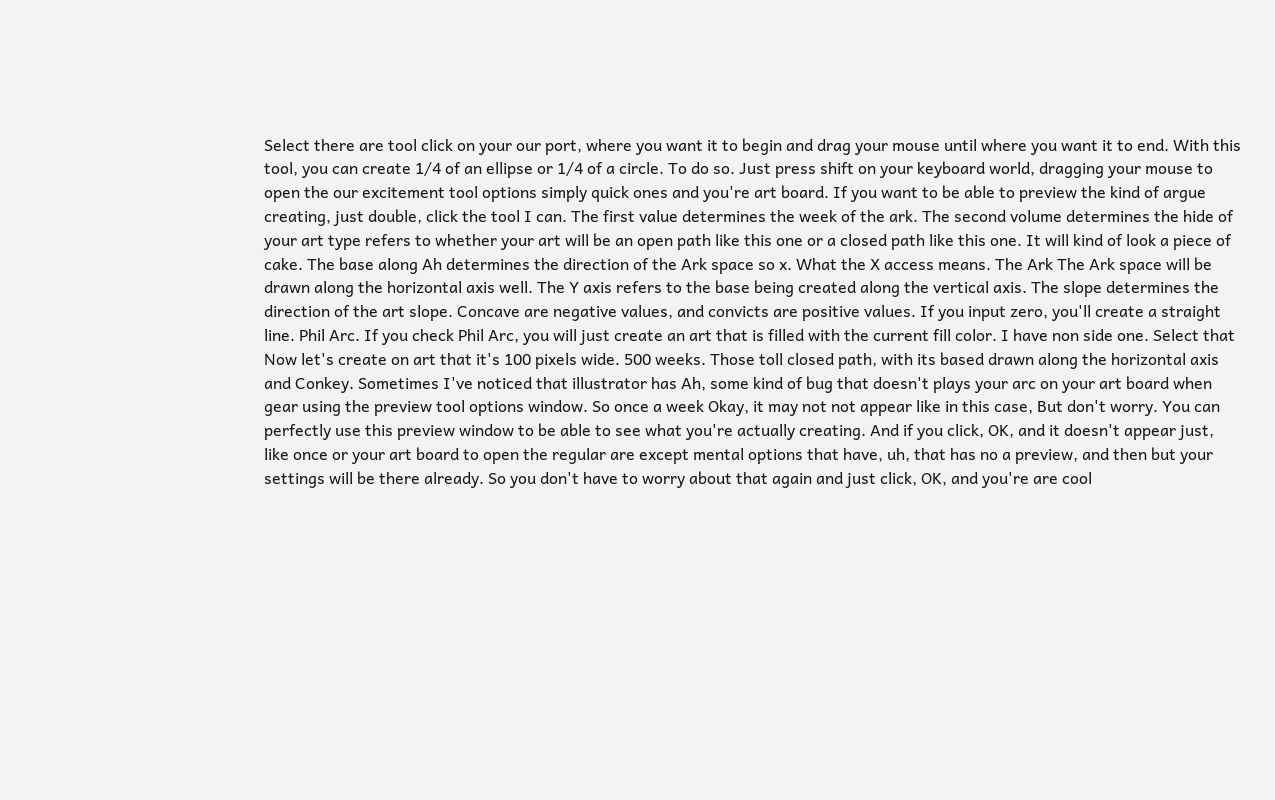Select there are tool click on your our port, where you want it to begin and drag your mouse until where you want it to end. With this tool, you can create 1/4 of an ellipse or 1/4 of a circle. To do so. Just press shift on your keyboard world, dragging your mouse to open the our excitement tool options simply quick ones and you're art board. If you want to be able to preview the kind of argue creating, just double, click the tool I can. The first value determines the week of the ark. The second volume determines the hide of your art type refers to whether your art will be an open path like this one or a closed path like this one. It will kind of look a piece of cake. The base along Ah determines the direction of the Ark space so x. What the X access means. The Ark The Ark space will be drawn along the horizontal axis well. The Y axis refers to the base being created along the vertical axis. The slope determines the direction of the art slope. Concave are negative values, and convicts are positive values. If you input zero, you'll create a straight line. Phil Arc. If you check Phil Arc, you will just create an art that is filled with the current fill color. I have non side one. Select that Now let's create on art that it's 100 pixels wide. 500 weeks. Those toll closed path, with its based drawn along the horizontal axis and Conkey. Sometimes I've noticed that illustrator has Ah, some kind of bug that doesn't plays your arc on your art board when gear using the preview tool options window. So once a week Okay, it may not not appear like in this case, But don't worry. You can perfectly use this preview window to be able to see what you're actually creating. And if you click, OK, and it doesn't appear just, like once or your art board to open the regular are except mental options that have, uh, that has no a preview, and then but your settings will be there already. So you don't have to worry about that again and just click, OK, and you're are cool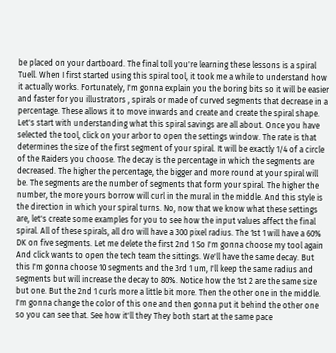be placed on your dartboard. The final toll you're learning these lessons is a spiral Tuell. When I first started using this spiral tool, it took me a while to understand how it actually works. Fortunately, I'm gonna explain you the boring bits so it will be easier and faster for you illustrators , spirals or made of curved segments that decrease in a percentage. These allows it to move inwards and create and create the spiral shape. Let's start with understanding what this spiral savings are all about. Once you have selected the tool, click on your arbor to open the settings window. The rate is that determines the size of the first segment of your spiral. It will be exactly 1/4 of a circle of the Raiders you choose. The decay is the percentage in which the segments are decreased. The higher the percentage, the bigger and more round at your spiral will be. The segments are the number of segments that form your spiral. The higher the number, the more yours borrow will curl in the mural in the middle. And this style is the direction in which your spiral turns. No, now that we know what these settings are, let's create some examples for you to see how the input values affect the final spiral. All of these spirals, all dro will have a 300 pixel radius. The 1st 1 will have a 60% DK on five segments. Let me delete the first 2nd 1 So I'm gonna choose my tool again And click wants to open the tech team the sittings. We'll have the same decay. But this I'm gonna choose 10 segments and the 3rd 1 um, I'll keep the same radius and segments but will increase the decay to 80%. Notice how the 1st 2 are the same size but one. But the 2nd 1 curls more a little bit more. Then the other one in the middle. I'm gonna change the color of this one and then gonna put it behind the other one so you can see that. See how it'll they They both start at the same pace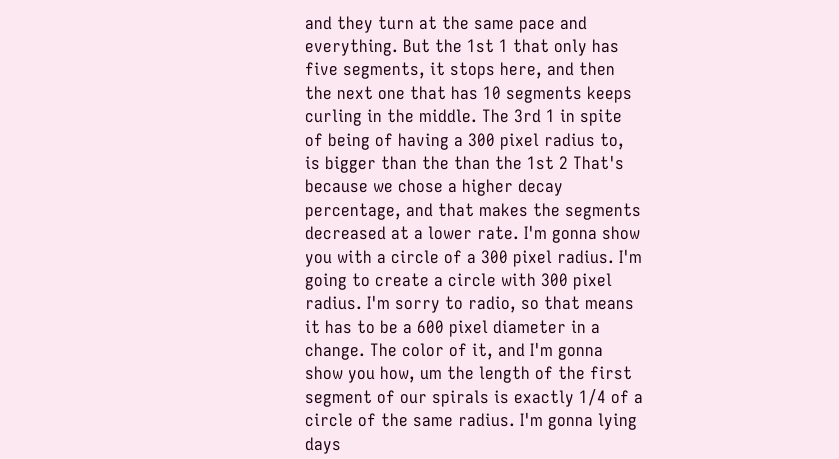and they turn at the same pace and everything. But the 1st 1 that only has five segments, it stops here, and then the next one that has 10 segments keeps curling in the middle. The 3rd 1 in spite of being of having a 300 pixel radius to, is bigger than the than the 1st 2 That's because we chose a higher decay percentage, and that makes the segments decreased at a lower rate. I'm gonna show you with a circle of a 300 pixel radius. I'm going to create a circle with 300 pixel radius. I'm sorry to radio, so that means it has to be a 600 pixel diameter in a change. The color of it, and I'm gonna show you how, um the length of the first segment of our spirals is exactly 1/4 of a circle of the same radius. I'm gonna lying days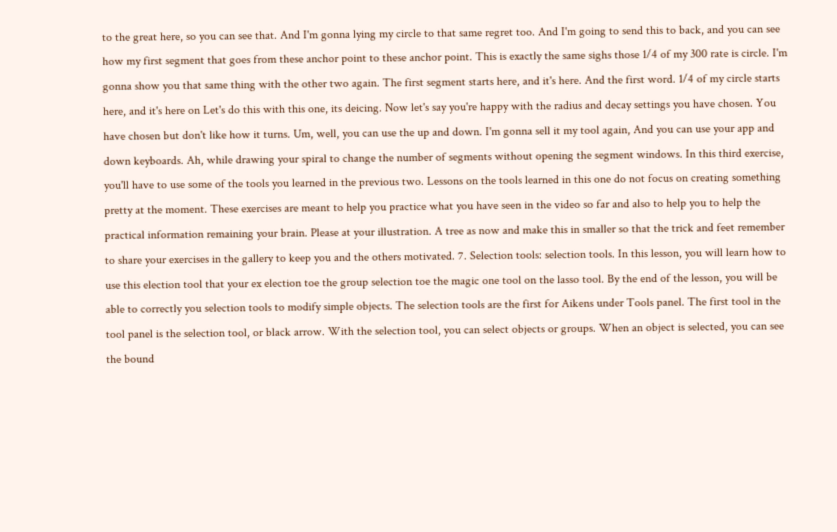to the great here, so you can see that. And I'm gonna lying my circle to that same regret too. And I'm going to send this to back, and you can see how my first segment that goes from these anchor point to these anchor point. This is exactly the same sighs those 1/4 of my 300 rate is circle. I'm gonna show you that same thing with the other two again. The first segment starts here, and it's here. And the first word. 1/4 of my circle starts here, and it's here on Let's do this with this one, its deicing. Now let's say you're happy with the radius and decay settings you have chosen. You have chosen but don't like how it turns. Um, well, you can use the up and down. I'm gonna sell it my tool again, And you can use your app and down keyboards. Ah, while drawing your spiral to change the number of segments without opening the segment windows. In this third exercise, you'll have to use some of the tools you learned in the previous two. Lessons on the tools learned in this one do not focus on creating something pretty at the moment. These exercises are meant to help you practice what you have seen in the video so far and also to help you to help the practical information remaining your brain. Please at your illustration. A tree as now and make this in smaller so that the trick and feet remember to share your exercises in the gallery to keep you and the others motivated. 7. Selection tools: selection tools. In this lesson, you will learn how to use this election tool that your ex election toe the group selection toe the magic one tool on the lasso tool. By the end of the lesson, you will be able to correctly you selection tools to modify simple objects. The selection tools are the first for Aikens under Tools panel. The first tool in the tool panel is the selection tool, or black arrow. With the selection tool, you can select objects or groups. When an object is selected, you can see the bound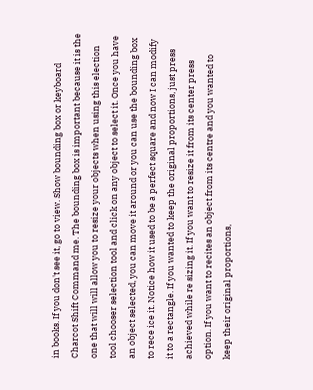in books. If you don't see it, go to view. Show bounding box or keyboard Charcot Shift Command me. The bounding box is important because it is the one that will will allow you to resize your objects when using this election tool chooser selection tool and click on any object to select it. Once you have an object selected, you can move it around or you can use the bounding box to rece ice it. Notice how it used to be a perfect square and now I can modify it to a rectangle. If you wanted to keep the original proportions, just press achieved while re sizing it. If you want to resize it from its center press option. If you want to recites an object from its centre and you wanted to keep their original proportions,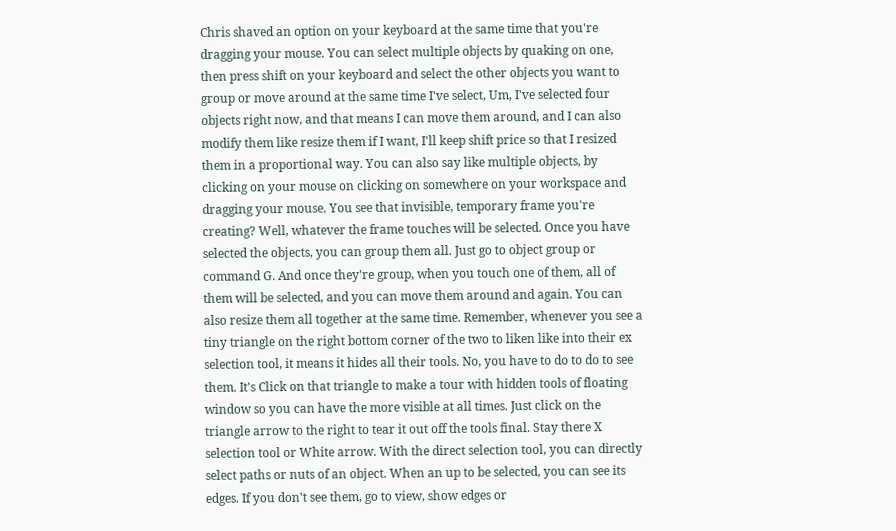Chris shaved an option on your keyboard at the same time that you're dragging your mouse. You can select multiple objects by quaking on one, then press shift on your keyboard and select the other objects you want to group or move around at the same time I've select, Um, I've selected four objects right now, and that means I can move them around, and I can also modify them like resize them if I want, I'll keep shift price so that I resized them in a proportional way. You can also say like multiple objects, by clicking on your mouse on clicking on somewhere on your workspace and dragging your mouse. You see that invisible, temporary frame you're creating? Well, whatever the frame touches will be selected. Once you have selected the objects, you can group them all. Just go to object group or command G. And once they're group, when you touch one of them, all of them will be selected, and you can move them around and again. You can also resize them all together at the same time. Remember, whenever you see a tiny triangle on the right bottom corner of the two to liken like into their ex selection tool, it means it hides all their tools. No, you have to do to do to see them. It's Click on that triangle to make a tour with hidden tools of floating window so you can have the more visible at all times. Just click on the triangle arrow to the right to tear it out off the tools final. Stay there X selection tool or White arrow. With the direct selection tool, you can directly select paths or nuts of an object. When an up to be selected, you can see its edges. If you don't see them, go to view, show edges or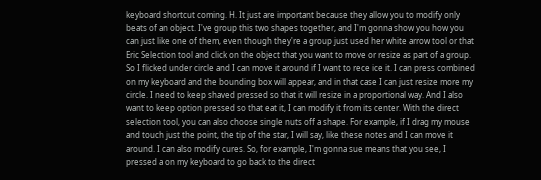keyboard shortcut coming. H. It just are important because they allow you to modify only beats of an object. I've group this two shapes together, and I'm gonna show you how you can just like one of them, even though they're a group just used her white arrow tool or that Eric Selection tool and click on the object that you want to move or resize as part of a group. So I flicked under circle and I can move it around if I want to rece ice it. I can press combined on my keyboard and the bounding box will appear, and in that case I can just resize more my circle. I need to keep shaved pressed so that it will resize in a proportional way. And I also want to keep option pressed so that eat it, I can modify it from its center. With the direct selection tool, you can also choose single nuts off a shape. For example, if I drag my mouse and touch just the point, the tip of the star, I will say, like these notes and I can move it around. I can also modify cures. So, for example, I'm gonna sue means that you see, I pressed a on my keyboard to go back to the direct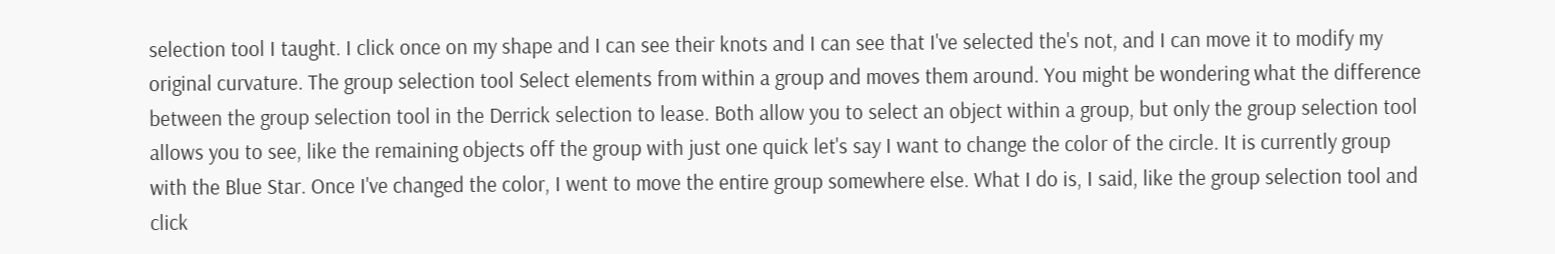selection tool I taught. I click once on my shape and I can see their knots and I can see that I've selected the's not, and I can move it to modify my original curvature. The group selection tool Select elements from within a group and moves them around. You might be wondering what the difference between the group selection tool in the Derrick selection to lease. Both allow you to select an object within a group, but only the group selection tool allows you to see, like the remaining objects off the group with just one quick let's say I want to change the color of the circle. It is currently group with the Blue Star. Once I've changed the color, I went to move the entire group somewhere else. What I do is, I said, like the group selection tool and click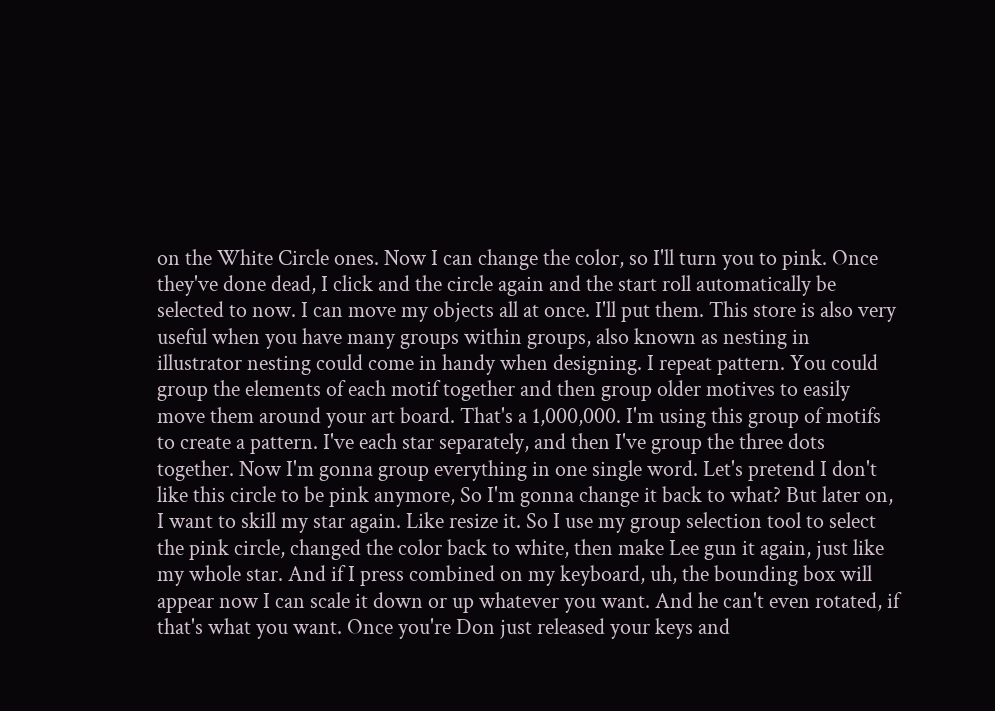on the White Circle ones. Now I can change the color, so I'll turn you to pink. Once they've done dead, I click and the circle again and the start roll automatically be selected to now. I can move my objects all at once. I'll put them. This store is also very useful when you have many groups within groups, also known as nesting in illustrator nesting could come in handy when designing. I repeat pattern. You could group the elements of each motif together and then group older motives to easily move them around your art board. That's a 1,000,000. I'm using this group of motifs to create a pattern. I've each star separately, and then I've group the three dots together. Now I'm gonna group everything in one single word. Let's pretend I don't like this circle to be pink anymore, So I'm gonna change it back to what? But later on, I want to skill my star again. Like resize it. So I use my group selection tool to select the pink circle, changed the color back to white, then make Lee gun it again, just like my whole star. And if I press combined on my keyboard, uh, the bounding box will appear now I can scale it down or up whatever you want. And he can't even rotated, if that's what you want. Once you're Don just released your keys and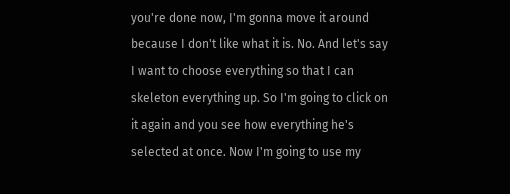you're done now, I'm gonna move it around because I don't like what it is. No. And let's say I want to choose everything so that I can skeleton everything up. So I'm going to click on it again and you see how everything he's selected at once. Now I'm going to use my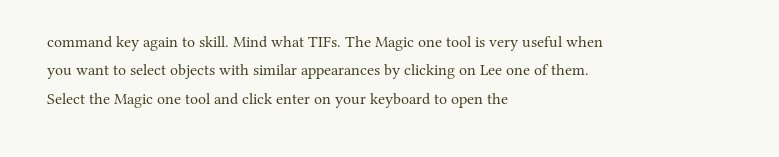command key again to skill. Mind what TIFs. The Magic one tool is very useful when you want to select objects with similar appearances by clicking on Lee one of them. Select the Magic one tool and click enter on your keyboard to open the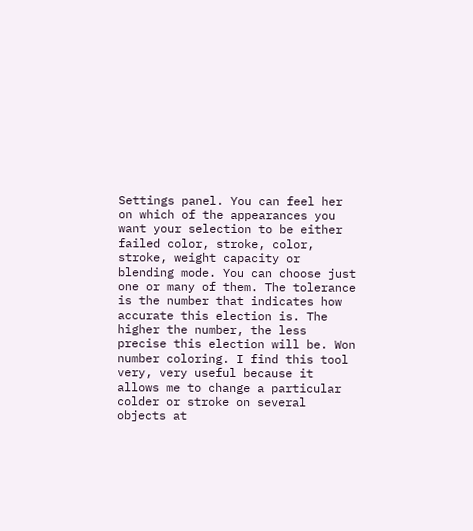Settings panel. You can feel her on which of the appearances you want your selection to be either failed color, stroke, color, stroke, weight capacity or blending mode. You can choose just one or many of them. The tolerance is the number that indicates how accurate this election is. The higher the number, the less precise this election will be. Won number coloring. I find this tool very, very useful because it allows me to change a particular colder or stroke on several objects at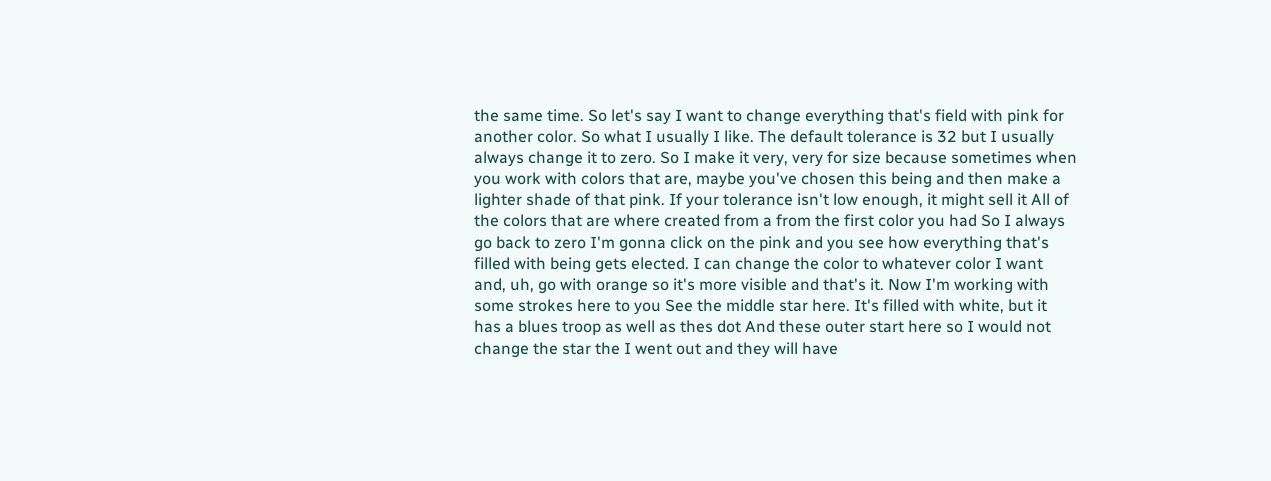the same time. So let's say I want to change everything that's field with pink for another color. So what I usually I like. The default tolerance is 32 but I usually always change it to zero. So I make it very, very for size because sometimes when you work with colors that are, maybe you've chosen this being and then make a lighter shade of that pink. If your tolerance isn't low enough, it might sell it All of the colors that are where created from a from the first color you had So I always go back to zero I'm gonna click on the pink and you see how everything that's filled with being gets elected. I can change the color to whatever color I want and, uh, go with orange so it's more visible and that's it. Now I'm working with some strokes here to you See the middle star here. It's filled with white, but it has a blues troop as well as thes dot And these outer start here so I would not change the star the I went out and they will have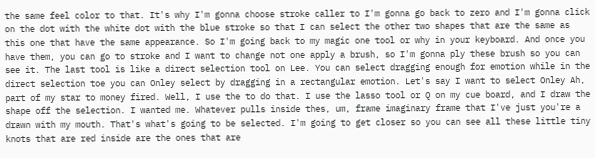the same feel color to that. It's why I'm gonna choose stroke caller to I'm gonna go back to zero and I'm gonna click on the dot with the white dot with the blue stroke so that I can select the other two shapes that are the same as this one that have the same appearance. So I'm going back to my magic one tool or why in your keyboard. And once you have them, you can go to stroke and I want to change not one apply a brush, so I'm gonna ply these brush so you can see it. The last tool is like a direct selection tool on Lee. You can select dragging enough for emotion while in the direct selection toe you can Onley select by dragging in a rectangular emotion. Let's say I want to select Onley Ah, part of my star to money fired. Well, I use the to do that. I use the lasso tool or Q on my cue board, and I draw the shape off the selection. I wanted me. Whatever pulls inside thes, um, frame imaginary frame that I've just you're a drawn with my mouth. That's what's going to be selected. I'm going to get closer so you can see all these little tiny knots that are red inside are the ones that are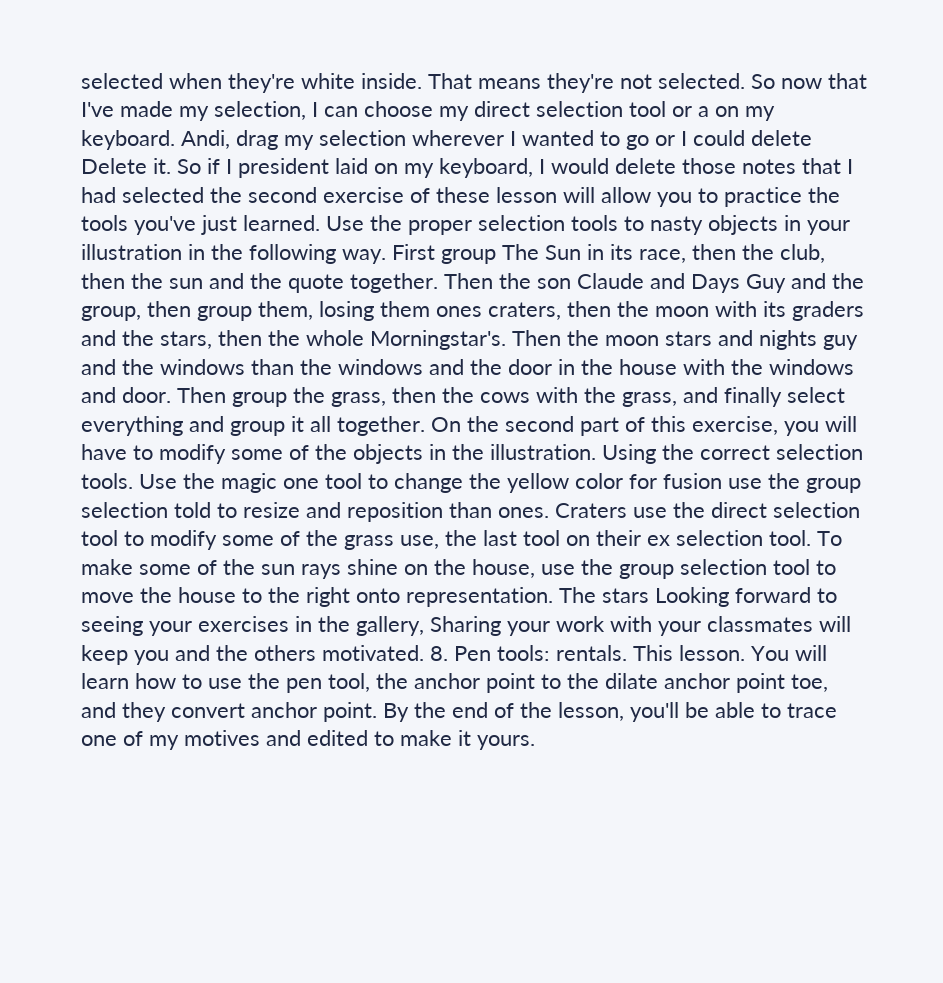selected when they're white inside. That means they're not selected. So now that I've made my selection, I can choose my direct selection tool or a on my keyboard. Andi, drag my selection wherever I wanted to go or I could delete Delete it. So if I president laid on my keyboard, I would delete those notes that I had selected the second exercise of these lesson will allow you to practice the tools you've just learned. Use the proper selection tools to nasty objects in your illustration in the following way. First group The Sun in its race, then the club, then the sun and the quote together. Then the son Claude and Days Guy and the group, then group them, losing them ones craters, then the moon with its graders and the stars, then the whole Morningstar's. Then the moon stars and nights guy and the windows than the windows and the door in the house with the windows and door. Then group the grass, then the cows with the grass, and finally select everything and group it all together. On the second part of this exercise, you will have to modify some of the objects in the illustration. Using the correct selection tools. Use the magic one tool to change the yellow color for fusion use the group selection told to resize and reposition than ones. Craters use the direct selection tool to modify some of the grass use, the last tool on their ex selection tool. To make some of the sun rays shine on the house, use the group selection tool to move the house to the right onto representation. The stars Looking forward to seeing your exercises in the gallery, Sharing your work with your classmates will keep you and the others motivated. 8. Pen tools: rentals. This lesson. You will learn how to use the pen tool, the anchor point to the dilate anchor point toe, and they convert anchor point. By the end of the lesson, you'll be able to trace one of my motives and edited to make it yours.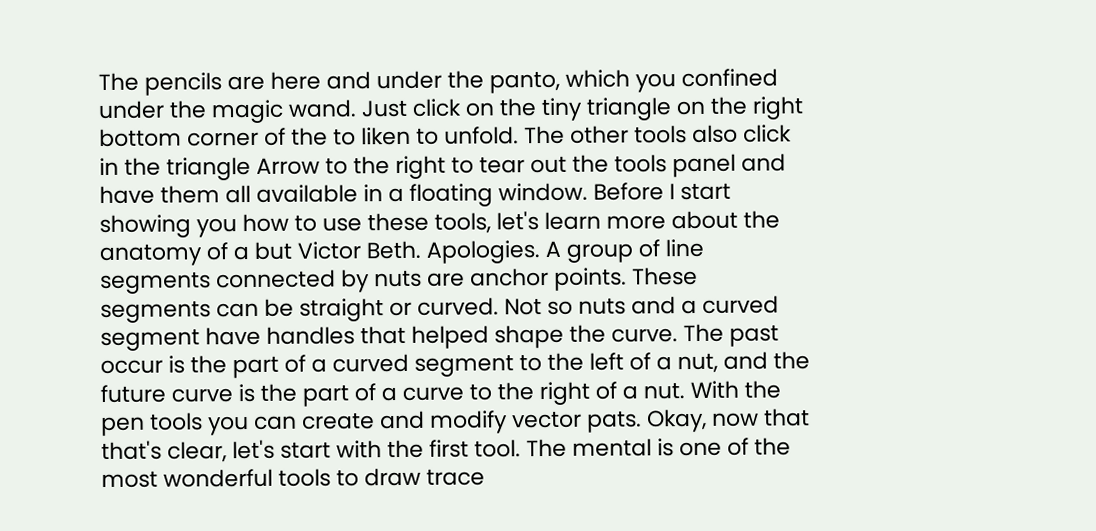The pencils are here and under the panto, which you confined under the magic wand. Just click on the tiny triangle on the right bottom corner of the to liken to unfold. The other tools also click in the triangle Arrow to the right to tear out the tools panel and have them all available in a floating window. Before I start showing you how to use these tools, let's learn more about the anatomy of a but Victor Beth. Apologies. A group of line segments connected by nuts are anchor points. These segments can be straight or curved. Not so nuts and a curved segment have handles that helped shape the curve. The past occur is the part of a curved segment to the left of a nut, and the future curve is the part of a curve to the right of a nut. With the pen tools you can create and modify vector pats. Okay, now that that's clear, let's start with the first tool. The mental is one of the most wonderful tools to draw trace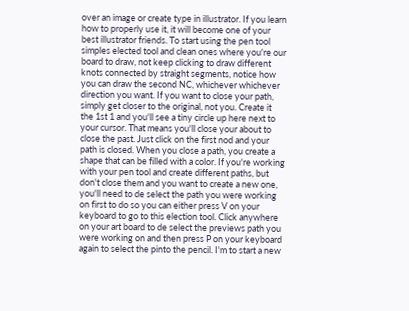over an image or create type in illustrator. If you learn how to properly use it, it will become one of your best illustrator friends. To start using the pen tool simples elected tool and clean ones where you're our board to draw, not keep clicking to draw different knots connected by straight segments, notice how you can draw the second NC, whichever whichever direction you want. If you want to close your path, simply get closer to the original, not you. Create it the 1st 1 and you'll see a tiny circle up here next to your cursor. That means you'll close your about to close the past. Just click on the first nod and your path is closed. When you close a path, you create a shape that can be filled with a color. If you're working with your pen tool and create different paths, but don't close them and you want to create a new one, you'll need to de select the path you were working on first to do so you can either press V on your keyboard to go to this election tool. Click anywhere on your art board to de select the previews path you were working on and then press P on your keyboard again to select the pinto the pencil. I'm to start a new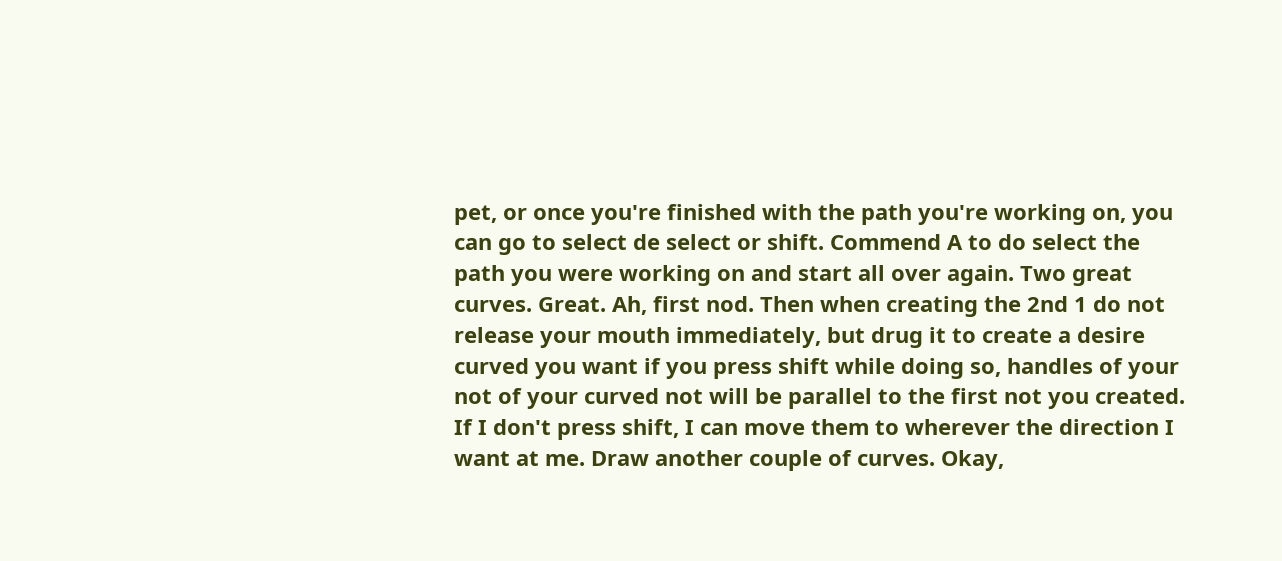pet, or once you're finished with the path you're working on, you can go to select de select or shift. Commend A to do select the path you were working on and start all over again. Two great curves. Great. Ah, first nod. Then when creating the 2nd 1 do not release your mouth immediately, but drug it to create a desire curved you want if you press shift while doing so, handles of your not of your curved not will be parallel to the first not you created. If I don't press shift, I can move them to wherever the direction I want at me. Draw another couple of curves. Okay,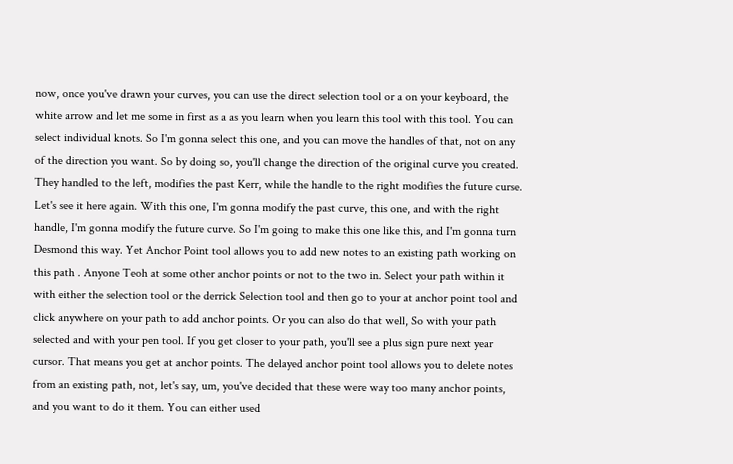now, once you've drawn your curves, you can use the direct selection tool or a on your keyboard, the white arrow and let me some in first as a as you learn when you learn this tool with this tool. You can select individual knots. So I'm gonna select this one, and you can move the handles of that, not on any of the direction you want. So by doing so, you'll change the direction of the original curve you created. They handled to the left, modifies the past Kerr, while the handle to the right modifies the future curse. Let's see it here again. With this one, I'm gonna modify the past curve, this one, and with the right handle, I'm gonna modify the future curve. So I'm going to make this one like this, and I'm gonna turn Desmond this way. Yet Anchor Point tool allows you to add new notes to an existing path working on this path . Anyone Teoh at some other anchor points or not to the two in. Select your path within it with either the selection tool or the derrick Selection tool and then go to your at anchor point tool and click anywhere on your path to add anchor points. Or you can also do that well, So with your path selected and with your pen tool. If you get closer to your path, you'll see a plus sign pure next year cursor. That means you get at anchor points. The delayed anchor point tool allows you to delete notes from an existing path, not, let's say, um, you've decided that these were way too many anchor points, and you want to do it them. You can either used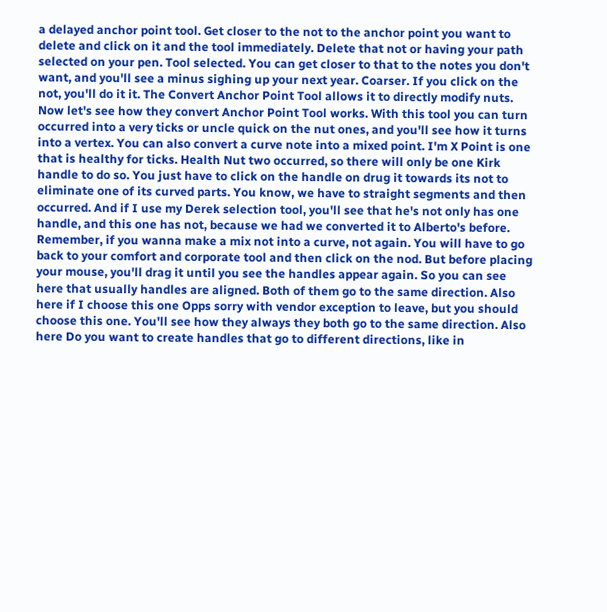a delayed anchor point tool. Get closer to the not to the anchor point you want to delete and click on it and the tool immediately. Delete that not or having your path selected on your pen. Tool selected. You can get closer to that to the notes you don't want, and you'll see a minus sighing up your next year. Coarser. If you click on the not, you'll do it it. The Convert Anchor Point Tool allows it to directly modify nuts. Now let's see how they convert Anchor Point Tool works. With this tool you can turn occurred into a very ticks or uncle quick on the nut ones, and you'll see how it turns into a vertex. You can also convert a curve note into a mixed point. I'm X Point is one that is healthy for ticks. Health Nut two occurred, so there will only be one Kirk handle to do so. You just have to click on the handle on drug it towards its not to eliminate one of its curved parts. You know, we have to straight segments and then occurred. And if I use my Derek selection tool, you'll see that he's not only has one handle, and this one has not, because we had we converted it to Alberto's before. Remember, if you wanna make a mix not into a curve, not again. You will have to go back to your comfort and corporate tool and then click on the nod. But before placing your mouse, you'll drag it until you see the handles appear again. So you can see here that usually handles are aligned. Both of them go to the same direction. Also here if I choose this one Opps sorry with vendor exception to leave, but you should choose this one. You'll see how they always they both go to the same direction. Also here Do you want to create handles that go to different directions, like in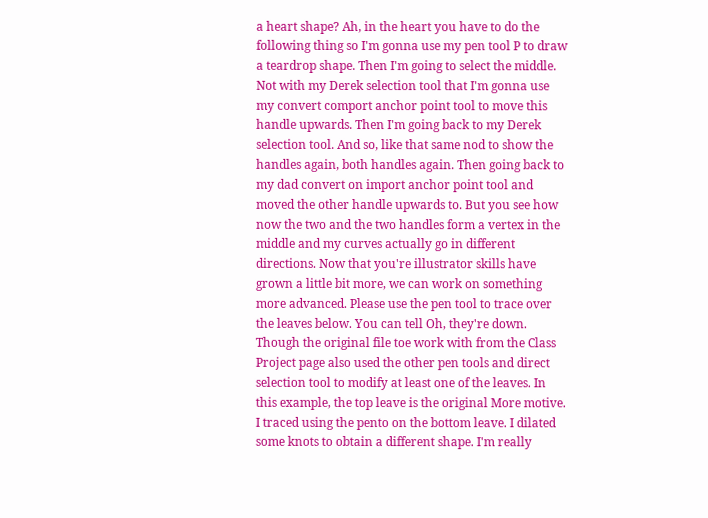a heart shape? Ah, in the heart you have to do the following thing so I'm gonna use my pen tool P to draw a teardrop shape. Then I'm going to select the middle. Not with my Derek selection tool that I'm gonna use my convert comport anchor point tool to move this handle upwards. Then I'm going back to my Derek selection tool. And so, like that same nod to show the handles again, both handles again. Then going back to my dad convert on import anchor point tool and moved the other handle upwards to. But you see how now the two and the two handles form a vertex in the middle and my curves actually go in different directions. Now that you're illustrator skills have grown a little bit more, we can work on something more advanced. Please use the pen tool to trace over the leaves below. You can tell Oh, they're down. Though the original file toe work with from the Class Project page also used the other pen tools and direct selection tool to modify at least one of the leaves. In this example, the top leave is the original More motive. I traced using the pento on the bottom leave. I dilated some knots to obtain a different shape. I'm really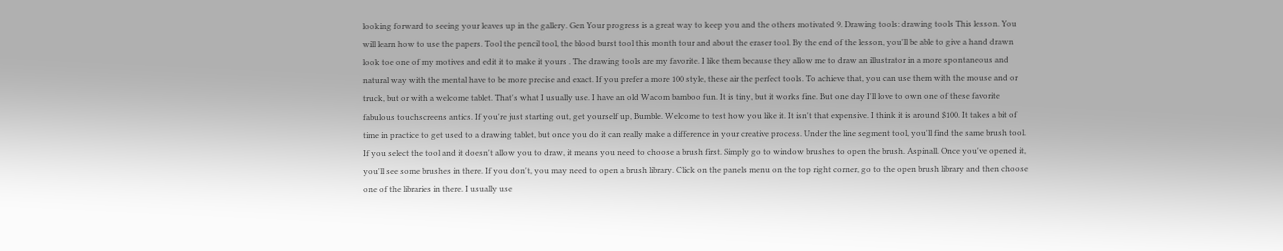looking forward to seeing your leaves up in the gallery. Gen Your progress is a great way to keep you and the others motivated 9. Drawing tools: drawing tools This lesson. You will learn how to use the papers. Tool the pencil tool, the blood burst tool this month tour and about the eraser tool. By the end of the lesson, you'll be able to give a hand drawn look toe one of my motives and edit it to make it yours . The drawing tools are my favorite. I like them because they allow me to draw an illustrator in a more spontaneous and natural way with the mental have to be more precise and exact. If you prefer a more 100 style, these air the perfect tools. To achieve that, you can use them with the mouse and or truck, but or with a welcome tablet. That's what I usually use. I have an old Wacom bamboo fun. It is tiny, but it works fine. But one day I'll love to own one of these favorite fabulous touchscreens antics. If you're just starting out, get yourself up, Bumble. Welcome to test how you like it. It isn't that expensive. I think it is around $100. It takes a bit of time in practice to get used to a drawing tablet, but once you do it can really make a difference in your creative process. Under the line segment tool, you'll find the same brush tool. If you select the tool and it doesn't allow you to draw, it means you need to choose a brush first. Simply go to window brushes to open the brush. Aspinall. Once you've opened it, you'll see some brushes in there. If you don't, you may need to open a brush library. Click on the panels menu on the top right corner, go to the open brush library and then choose one of the libraries in there. I usually use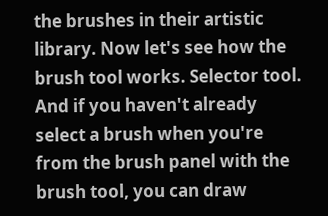the brushes in their artistic library. Now let's see how the brush tool works. Selector tool. And if you haven't already select a brush when you're from the brush panel with the brush tool, you can draw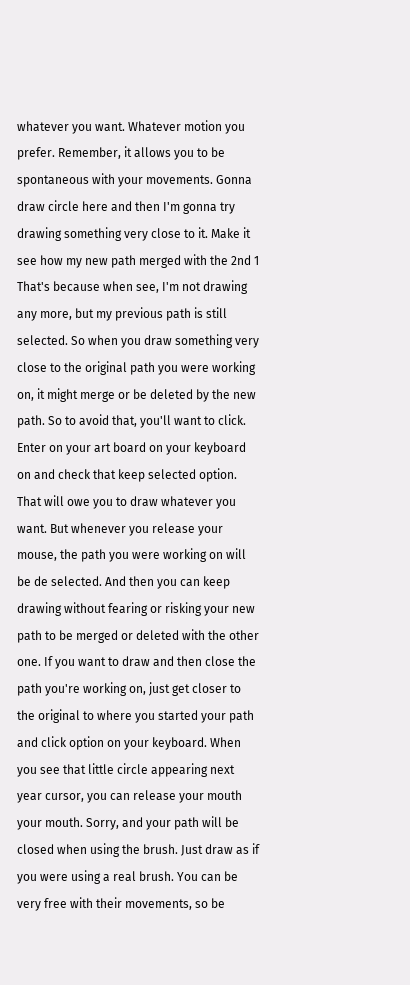whatever you want. Whatever motion you prefer. Remember, it allows you to be spontaneous with your movements. Gonna draw circle here and then I'm gonna try drawing something very close to it. Make it see how my new path merged with the 2nd 1 That's because when see, I'm not drawing any more, but my previous path is still selected. So when you draw something very close to the original path you were working on, it might merge or be deleted by the new path. So to avoid that, you'll want to click. Enter on your art board on your keyboard on and check that keep selected option. That will owe you to draw whatever you want. But whenever you release your mouse, the path you were working on will be de selected. And then you can keep drawing without fearing or risking your new path to be merged or deleted with the other one. If you want to draw and then close the path you're working on, just get closer to the original to where you started your path and click option on your keyboard. When you see that little circle appearing next year cursor, you can release your mouth your mouth. Sorry, and your path will be closed when using the brush. Just draw as if you were using a real brush. You can be very free with their movements, so be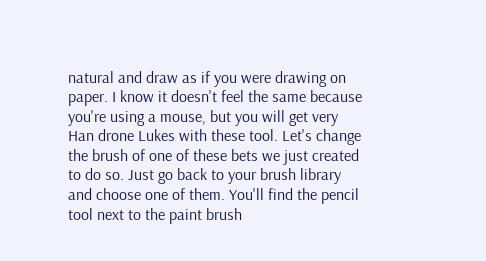natural and draw as if you were drawing on paper. I know it doesn't feel the same because you're using a mouse, but you will get very Han drone Lukes with these tool. Let's change the brush of one of these bets we just created to do so. Just go back to your brush library and choose one of them. You'll find the pencil tool next to the paint brush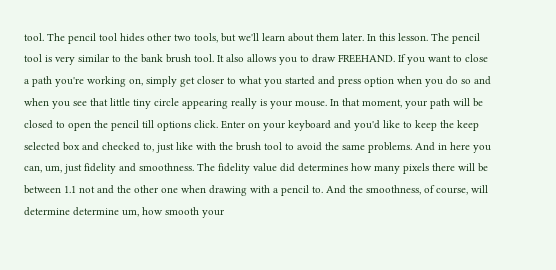tool. The pencil tool hides other two tools, but we'll learn about them later. In this lesson. The pencil tool is very similar to the bank brush tool. It also allows you to draw FREEHAND. If you want to close a path you're working on, simply get closer to what you started and press option when you do so and when you see that little tiny circle appearing really is your mouse. In that moment, your path will be closed to open the pencil till options click. Enter on your keyboard and you'd like to keep the keep selected box and checked to, just like with the brush tool to avoid the same problems. And in here you can, um, just fidelity and smoothness. The fidelity value did determines how many pixels there will be between 1.1 not and the other one when drawing with a pencil to. And the smoothness, of course, will determine determine um, how smooth your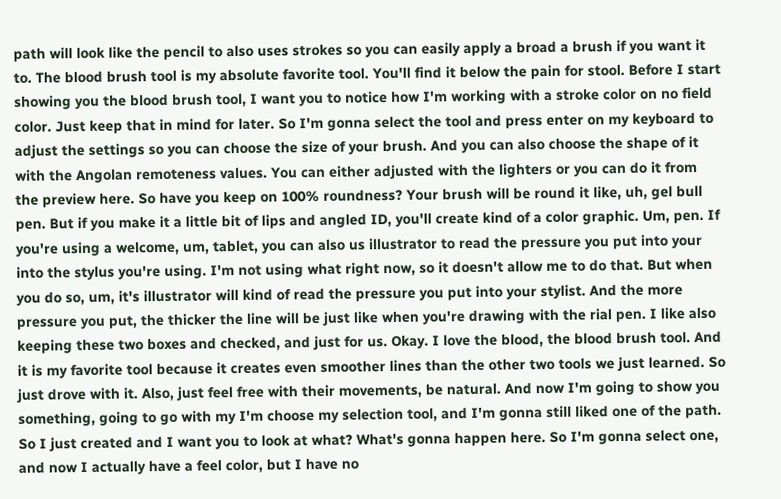path will look like the pencil to also uses strokes so you can easily apply a broad a brush if you want it to. The blood brush tool is my absolute favorite tool. You'll find it below the pain for stool. Before I start showing you the blood brush tool, I want you to notice how I'm working with a stroke color on no field color. Just keep that in mind for later. So I'm gonna select the tool and press enter on my keyboard to adjust the settings so you can choose the size of your brush. And you can also choose the shape of it with the Angolan remoteness values. You can either adjusted with the lighters or you can do it from the preview here. So have you keep on 100% roundness? Your brush will be round it like, uh, gel bull pen. But if you make it a little bit of lips and angled ID, you'll create kind of a color graphic. Um, pen. If you're using a welcome, um, tablet, you can also us illustrator to read the pressure you put into your into the stylus you're using. I'm not using what right now, so it doesn't allow me to do that. But when you do so, um, it's illustrator will kind of read the pressure you put into your stylist. And the more pressure you put, the thicker the line will be just like when you're drawing with the rial pen. I like also keeping these two boxes and checked, and just for us. Okay. I love the blood, the blood brush tool. And it is my favorite tool because it creates even smoother lines than the other two tools we just learned. So just drove with it. Also, just feel free with their movements, be natural. And now I'm going to show you something, going to go with my I'm choose my selection tool, and I'm gonna still liked one of the path. So I just created and I want you to look at what? What's gonna happen here. So I'm gonna select one, and now I actually have a feel color, but I have no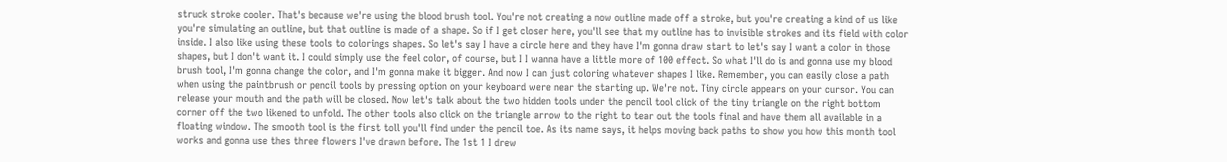struck stroke cooler. That's because we're using the blood brush tool. You're not creating a now outline made off a stroke, but you're creating a kind of us like you're simulating an outline, but that outline is made of a shape. So if I get closer here, you'll see that my outline has to invisible strokes and its field with color inside. I also like using these tools to colorings shapes. So let's say I have a circle here and they have I'm gonna draw start to let's say I want a color in those shapes, but I don't want it. I could simply use the feel color, of course, but I I wanna have a little more of 100 effect. So what I'll do is and gonna use my blood brush tool, I'm gonna change the color, and I'm gonna make it bigger. And now I can just coloring whatever shapes I like. Remember, you can easily close a path when using the paintbrush or pencil tools by pressing option on your keyboard were near the starting up. We're not. Tiny circle appears on your cursor. You can release your mouth and the path will be closed. Now let's talk about the two hidden tools under the pencil tool click of the tiny triangle on the right bottom corner off the two likened to unfold. The other tools also click on the triangle arrow to the right to tear out the tools final and have them all available in a floating window. The smooth tool is the first toll you'll find under the pencil toe. As its name says, it helps moving back paths to show you how this month tool works and gonna use thes three flowers I've drawn before. The 1st 1 I drew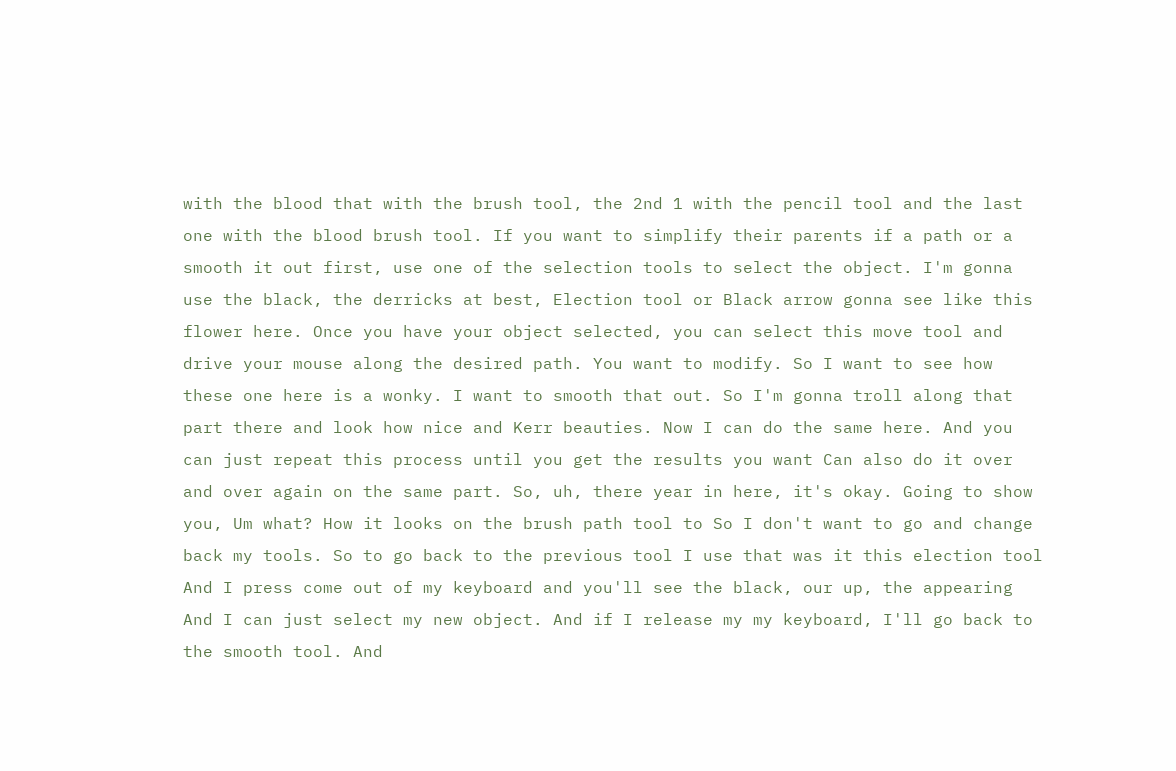with the blood that with the brush tool, the 2nd 1 with the pencil tool and the last one with the blood brush tool. If you want to simplify their parents if a path or a smooth it out first, use one of the selection tools to select the object. I'm gonna use the black, the derricks at best, Election tool or Black arrow gonna see like this flower here. Once you have your object selected, you can select this move tool and drive your mouse along the desired path. You want to modify. So I want to see how these one here is a wonky. I want to smooth that out. So I'm gonna troll along that part there and look how nice and Kerr beauties. Now I can do the same here. And you can just repeat this process until you get the results you want Can also do it over and over again on the same part. So, uh, there year in here, it's okay. Going to show you, Um what? How it looks on the brush path tool to So I don't want to go and change back my tools. So to go back to the previous tool I use that was it this election tool And I press come out of my keyboard and you'll see the black, our up, the appearing And I can just select my new object. And if I release my my keyboard, I'll go back to the smooth tool. And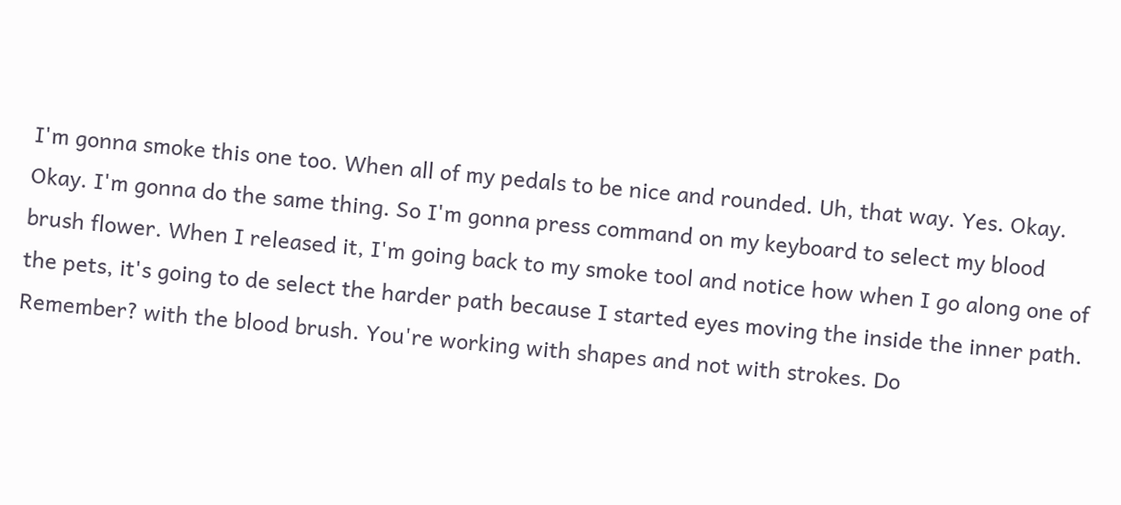I'm gonna smoke this one too. When all of my pedals to be nice and rounded. Uh, that way. Yes. Okay. Okay. I'm gonna do the same thing. So I'm gonna press command on my keyboard to select my blood brush flower. When I released it, I'm going back to my smoke tool and notice how when I go along one of the pets, it's going to de select the harder path because I started eyes moving the inside the inner path. Remember? with the blood brush. You're working with shapes and not with strokes. Do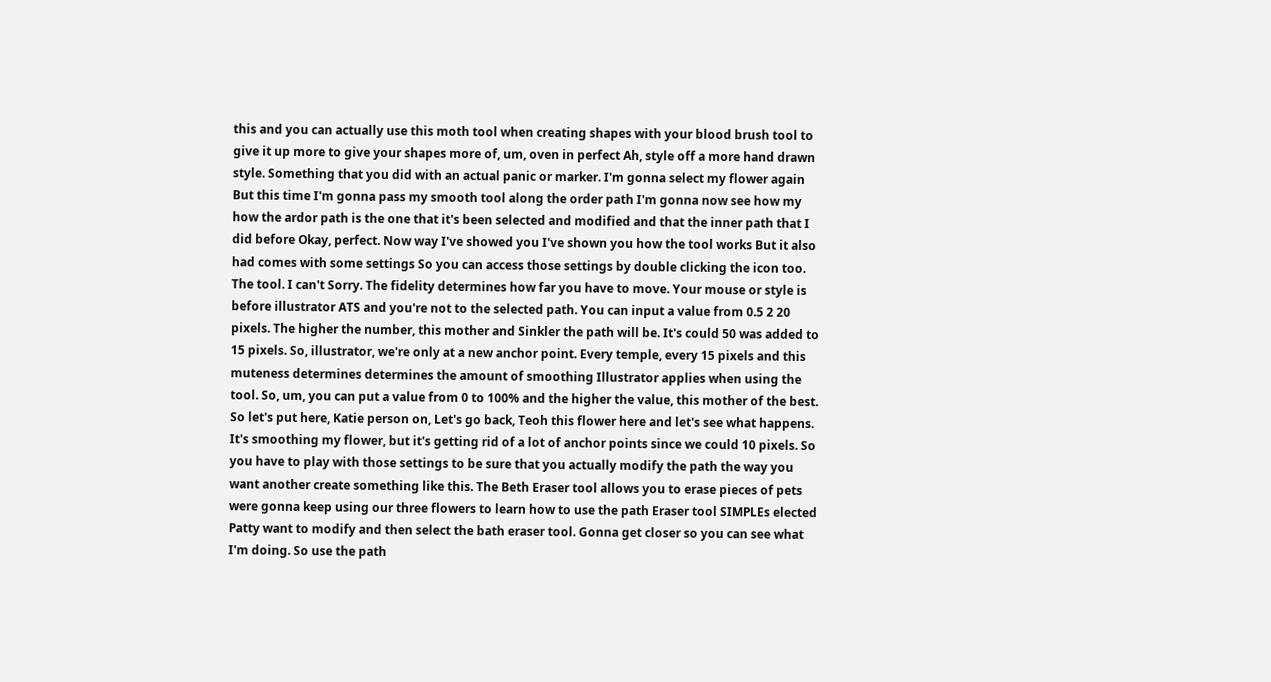this and you can actually use this moth tool when creating shapes with your blood brush tool to give it up more to give your shapes more of, um, oven in perfect Ah, style off a more hand drawn style. Something that you did with an actual panic or marker. I'm gonna select my flower again But this time I'm gonna pass my smooth tool along the order path I'm gonna now see how my how the ardor path is the one that it's been selected and modified and that the inner path that I did before Okay, perfect. Now way I've showed you I've shown you how the tool works But it also had comes with some settings So you can access those settings by double clicking the icon too. The tool. I can't Sorry. The fidelity determines how far you have to move. Your mouse or style is before illustrator ATS and you're not to the selected path. You can input a value from 0.5 2 20 pixels. The higher the number, this mother and Sinkler the path will be. It's could 50 was added to 15 pixels. So, illustrator, we're only at a new anchor point. Every temple, every 15 pixels and this muteness determines determines the amount of smoothing Illustrator applies when using the tool. So, um, you can put a value from 0 to 100% and the higher the value, this mother of the best. So let's put here, Katie person on, Let's go back, Teoh this flower here and let's see what happens. It's smoothing my flower, but it's getting rid of a lot of anchor points since we could 10 pixels. So you have to play with those settings to be sure that you actually modify the path the way you want another create something like this. The Beth Eraser tool allows you to erase pieces of pets were gonna keep using our three flowers to learn how to use the path Eraser tool SIMPLEs elected Patty want to modify and then select the bath eraser tool. Gonna get closer so you can see what I'm doing. So use the path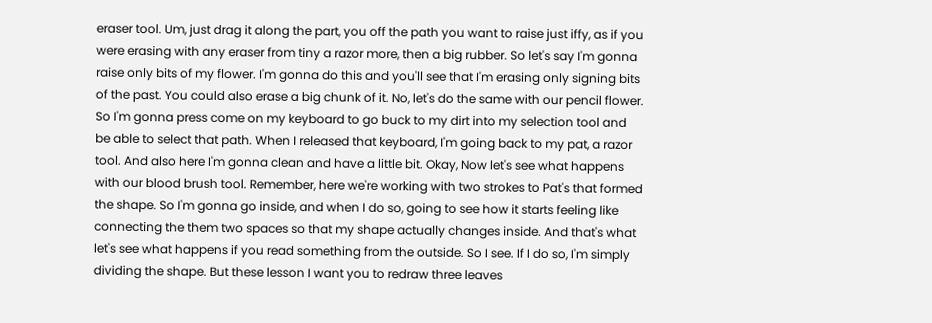eraser tool. Um, just drag it along the part, you off the path you want to raise just iffy, as if you were erasing with any eraser from tiny a razor more, then a big rubber. So let's say I'm gonna raise only bits of my flower. I'm gonna do this and you'll see that I'm erasing only signing bits of the past. You could also erase a big chunk of it. No, let's do the same with our pencil flower. So I'm gonna press come on my keyboard to go buck to my dirt into my selection tool and be able to select that path. When I released that keyboard, I'm going back to my pat, a razor tool. And also here I'm gonna clean and have a little bit. Okay, Now let's see what happens with our blood brush tool. Remember, here we're working with two strokes to Pat's that formed the shape. So I'm gonna go inside, and when I do so, going to see how it starts feeling like connecting the them two spaces so that my shape actually changes inside. And that's what let's see what happens if you read something from the outside. So I see. If I do so, I'm simply dividing the shape. But these lesson I want you to redraw three leaves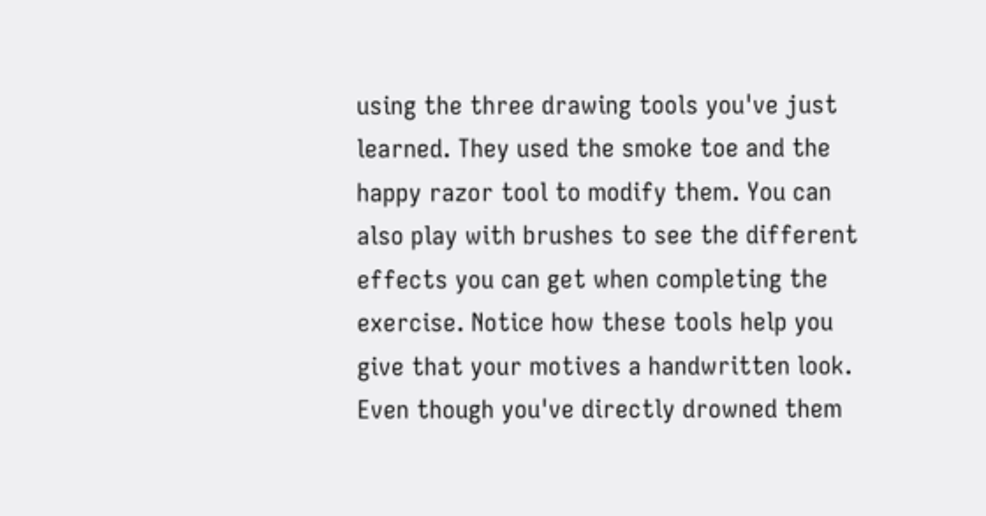using the three drawing tools you've just learned. They used the smoke toe and the happy razor tool to modify them. You can also play with brushes to see the different effects you can get when completing the exercise. Notice how these tools help you give that your motives a handwritten look. Even though you've directly drowned them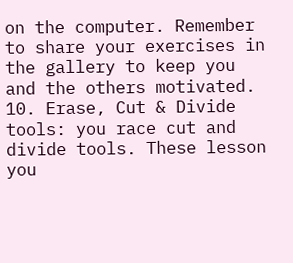on the computer. Remember to share your exercises in the gallery to keep you and the others motivated. 10. Erase, Cut & Divide tools: you race cut and divide tools. These lesson you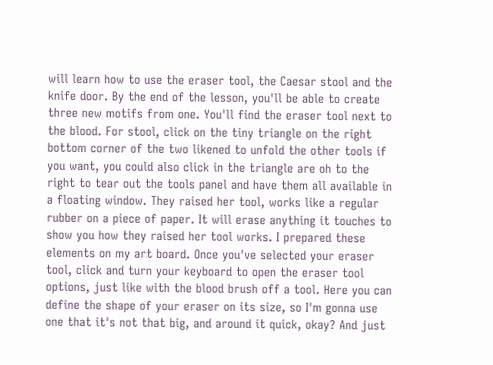will learn how to use the eraser tool, the Caesar stool and the knife door. By the end of the lesson, you'll be able to create three new motifs from one. You'll find the eraser tool next to the blood. For stool, click on the tiny triangle on the right bottom corner of the two likened to unfold the other tools if you want, you could also click in the triangle are oh to the right to tear out the tools panel and have them all available in a floating window. They raised her tool, works like a regular rubber on a piece of paper. It will erase anything it touches to show you how they raised her tool works. I prepared these elements on my art board. Once you've selected your eraser tool, click and turn your keyboard to open the eraser tool options, just like with the blood brush off a tool. Here you can define the shape of your eraser on its size, so I'm gonna use one that it's not that big, and around it quick, okay? And just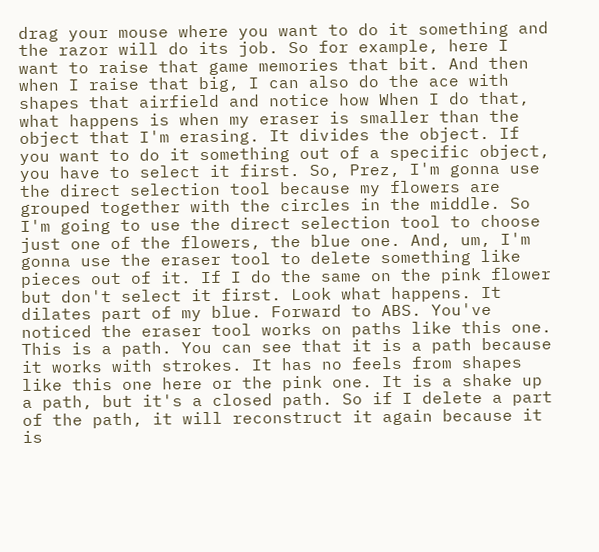drag your mouse where you want to do it something and the razor will do its job. So for example, here I want to raise that game memories that bit. And then when I raise that big, I can also do the ace with shapes that airfield and notice how When I do that, what happens is when my eraser is smaller than the object that I'm erasing. It divides the object. If you want to do it something out of a specific object, you have to select it first. So, Prez, I'm gonna use the direct selection tool because my flowers are grouped together with the circles in the middle. So I'm going to use the direct selection tool to choose just one of the flowers, the blue one. And, um, I'm gonna use the eraser tool to delete something like pieces out of it. If I do the same on the pink flower but don't select it first. Look what happens. It dilates part of my blue. Forward to ABS. You've noticed the eraser tool works on paths like this one. This is a path. You can see that it is a path because it works with strokes. It has no feels from shapes like this one here or the pink one. It is a shake up a path, but it's a closed path. So if I delete a part of the path, it will reconstruct it again because it is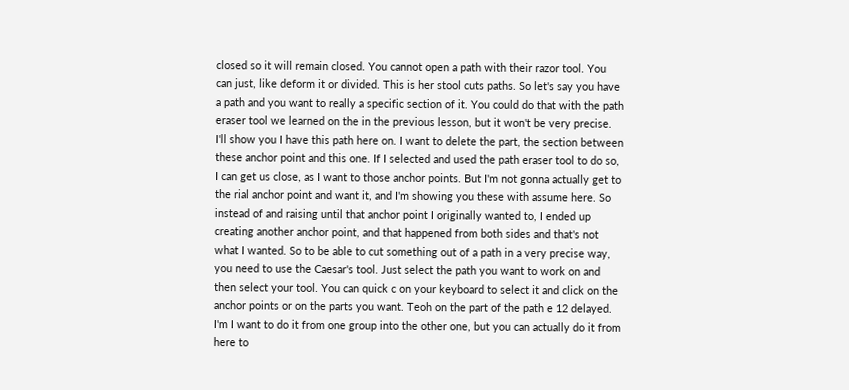closed so it will remain closed. You cannot open a path with their razor tool. You can just, like deform it or divided. This is her stool cuts paths. So let's say you have a path and you want to really a specific section of it. You could do that with the path eraser tool we learned on the in the previous lesson, but it won't be very precise. I'll show you I have this path here on. I want to delete the part, the section between these anchor point and this one. If I selected and used the path eraser tool to do so, I can get us close, as I want to those anchor points. But I'm not gonna actually get to the rial anchor point and want it, and I'm showing you these with assume here. So instead of and raising until that anchor point I originally wanted to, I ended up creating another anchor point, and that happened from both sides and that's not what I wanted. So to be able to cut something out of a path in a very precise way, you need to use the Caesar's tool. Just select the path you want to work on and then select your tool. You can quick c on your keyboard to select it and click on the anchor points or on the parts you want. Teoh on the part of the path e 12 delayed. I'm I want to do it from one group into the other one, but you can actually do it from here to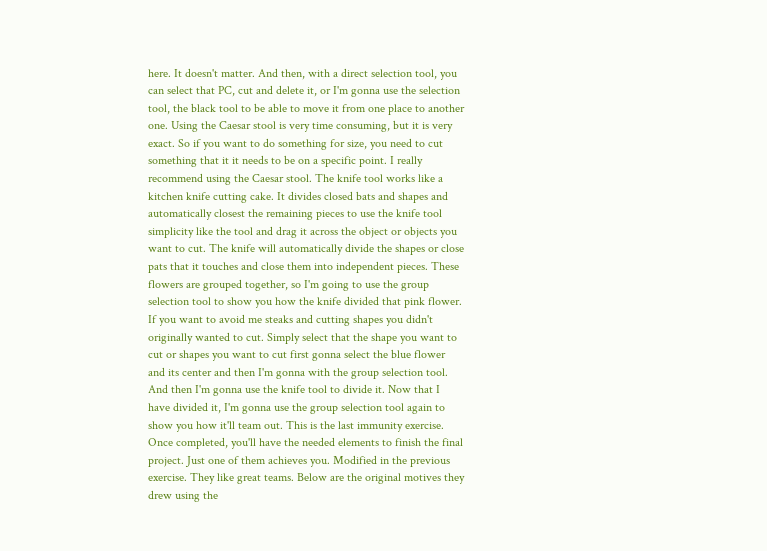here. It doesn't matter. And then, with a direct selection tool, you can select that PC, cut and delete it, or I'm gonna use the selection tool, the black tool to be able to move it from one place to another one. Using the Caesar stool is very time consuming, but it is very exact. So if you want to do something for size, you need to cut something that it it needs to be on a specific point. I really recommend using the Caesar stool. The knife tool works like a kitchen knife cutting cake. It divides closed bats and shapes and automatically closest the remaining pieces to use the knife tool simplicity like the tool and drag it across the object or objects you want to cut. The knife will automatically divide the shapes or close pats that it touches and close them into independent pieces. These flowers are grouped together, so I'm going to use the group selection tool to show you how the knife divided that pink flower. If you want to avoid me steaks and cutting shapes you didn't originally wanted to cut. Simply select that the shape you want to cut or shapes you want to cut first gonna select the blue flower and its center and then I'm gonna with the group selection tool. And then I'm gonna use the knife tool to divide it. Now that I have divided it, I'm gonna use the group selection tool again to show you how it'll team out. This is the last immunity exercise. Once completed, you'll have the needed elements to finish the final project. Just one of them achieves you. Modified in the previous exercise. They like great teams. Below are the original motives they drew using the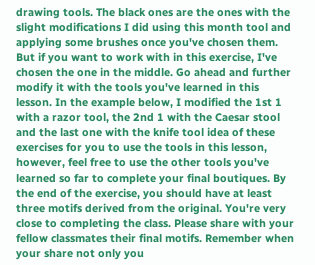drawing tools. The black ones are the ones with the slight modifications I did using this month tool and applying some brushes once you've chosen them. But if you want to work with in this exercise, I've chosen the one in the middle. Go ahead and further modify it with the tools you've learned in this lesson. In the example below, I modified the 1st 1 with a razor tool, the 2nd 1 with the Caesar stool and the last one with the knife tool idea of these exercises for you to use the tools in this lesson, however, feel free to use the other tools you've learned so far to complete your final boutiques. By the end of the exercise, you should have at least three motifs derived from the original. You're very close to completing the class. Please share with your fellow classmates their final motifs. Remember when your share not only you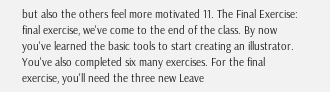but also the others feel more motivated 11. The Final Exercise: final exercise, we've come to the end of the class. By now you've learned the basic tools to start creating an illustrator. You've also completed six many exercises. For the final exercise, you'll need the three new Leave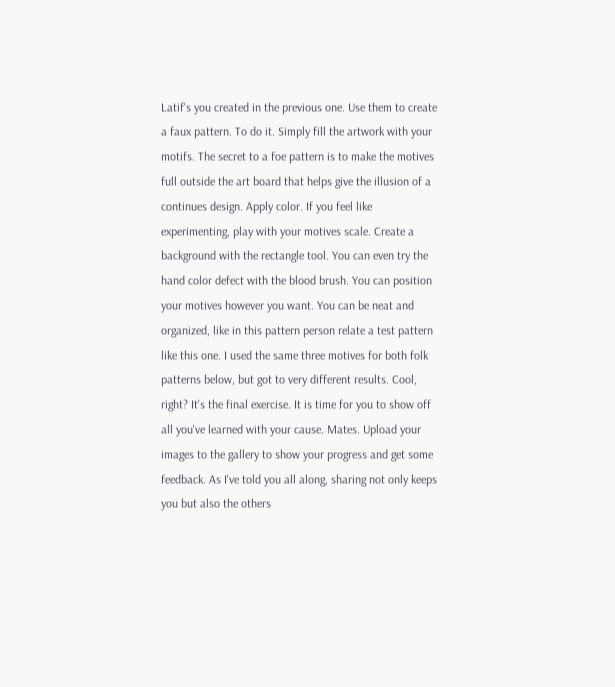Latif's you created in the previous one. Use them to create a faux pattern. To do it. Simply fill the artwork with your motifs. The secret to a foe pattern is to make the motives full outside the art board that helps give the illusion of a continues design. Apply color. If you feel like experimenting, play with your motives scale. Create a background with the rectangle tool. You can even try the hand color defect with the blood brush. You can position your motives however you want. You can be neat and organized, like in this pattern person relate a test pattern like this one. I used the same three motives for both folk patterns below, but got to very different results. Cool, right? It's the final exercise. It is time for you to show off all you've learned with your cause. Mates. Upload your images to the gallery to show your progress and get some feedback. As I've told you all along, sharing not only keeps you but also the others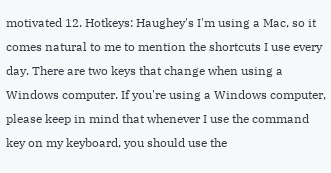motivated 12. Hotkeys: Haughey's I'm using a Mac, so it comes natural to me to mention the shortcuts I use every day. There are two keys that change when using a Windows computer. If you're using a Windows computer, please keep in mind that whenever I use the command key on my keyboard, you should use the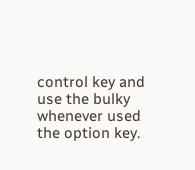control key and use the bulky whenever used the option key.